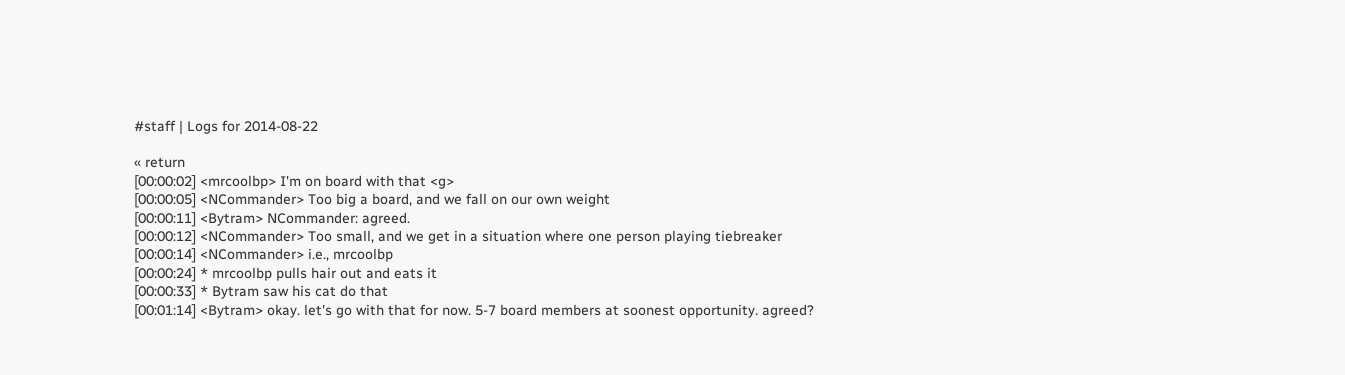#staff | Logs for 2014-08-22

« return
[00:00:02] <mrcoolbp> I'm on board with that <g>
[00:00:05] <NCommander> Too big a board, and we fall on our own weight
[00:00:11] <Bytram> NCommander: agreed.
[00:00:12] <NCommander> Too small, and we get in a situation where one person playing tiebreaker
[00:00:14] <NCommander> i.e., mrcoolbp
[00:00:24] * mrcoolbp pulls hair out and eats it
[00:00:33] * Bytram saw his cat do that
[00:01:14] <Bytram> okay. let's go with that for now. 5-7 board members at soonest opportunity. agreed?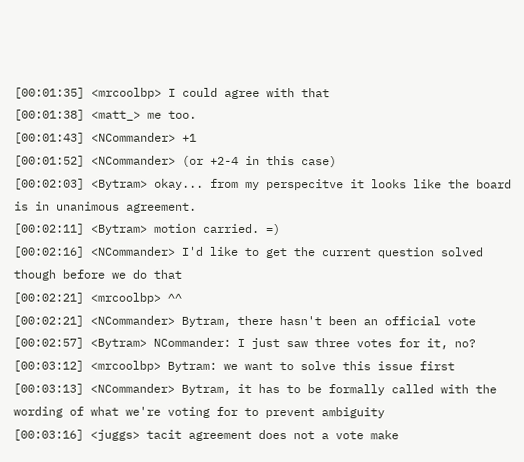[00:01:35] <mrcoolbp> I could agree with that
[00:01:38] <matt_> me too.
[00:01:43] <NCommander> +1
[00:01:52] <NCommander> (or +2-4 in this case)
[00:02:03] <Bytram> okay... from my perspecitve it looks like the board is in unanimous agreement.
[00:02:11] <Bytram> motion carried. =)
[00:02:16] <NCommander> I'd like to get the current question solved though before we do that
[00:02:21] <mrcoolbp> ^^
[00:02:21] <NCommander> Bytram, there hasn't been an official vote
[00:02:57] <Bytram> NCommander: I just saw three votes for it, no?
[00:03:12] <mrcoolbp> Bytram: we want to solve this issue first
[00:03:13] <NCommander> Bytram, it has to be formally called with the wording of what we're voting for to prevent ambiguity
[00:03:16] <juggs> tacit agreement does not a vote make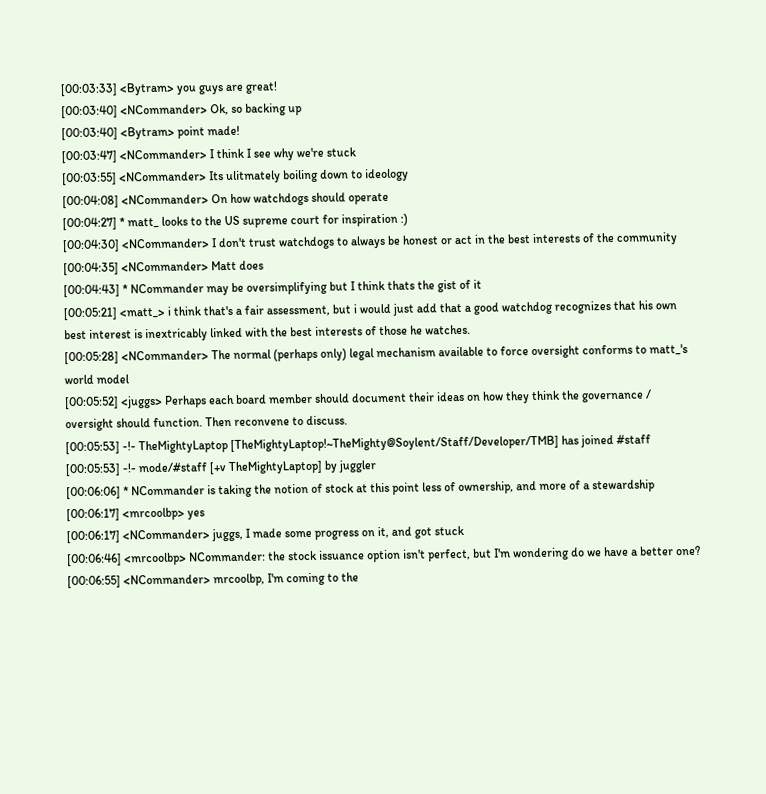[00:03:33] <Bytram> you guys are great!
[00:03:40] <NCommander> Ok, so backing up
[00:03:40] <Bytram> point made!
[00:03:47] <NCommander> I think I see why we're stuck
[00:03:55] <NCommander> Its ulitmately boiling down to ideology
[00:04:08] <NCommander> On how watchdogs should operate
[00:04:27] * matt_ looks to the US supreme court for inspiration :)
[00:04:30] <NCommander> I don't trust watchdogs to always be honest or act in the best interests of the community
[00:04:35] <NCommander> Matt does
[00:04:43] * NCommander may be oversimplifying but I think thats the gist of it
[00:05:21] <matt_> i think that's a fair assessment, but i would just add that a good watchdog recognizes that his own best interest is inextricably linked with the best interests of those he watches.
[00:05:28] <NCommander> The normal (perhaps only) legal mechanism available to force oversight conforms to matt_'s world model
[00:05:52] <juggs> Perhaps each board member should document their ideas on how they think the governance / oversight should function. Then reconvene to discuss.
[00:05:53] -!- TheMightyLaptop [TheMightyLaptop!~TheMighty@Soylent/Staff/Developer/TMB] has joined #staff
[00:05:53] -!- mode/#staff [+v TheMightyLaptop] by juggler
[00:06:06] * NCommander is taking the notion of stock at this point less of ownership, and more of a stewardship
[00:06:17] <mrcoolbp> yes
[00:06:17] <NCommander> juggs, I made some progress on it, and got stuck
[00:06:46] <mrcoolbp> NCommander: the stock issuance option isn't perfect, but I'm wondering do we have a better one?
[00:06:55] <NCommander> mrcoolbp, I'm coming to the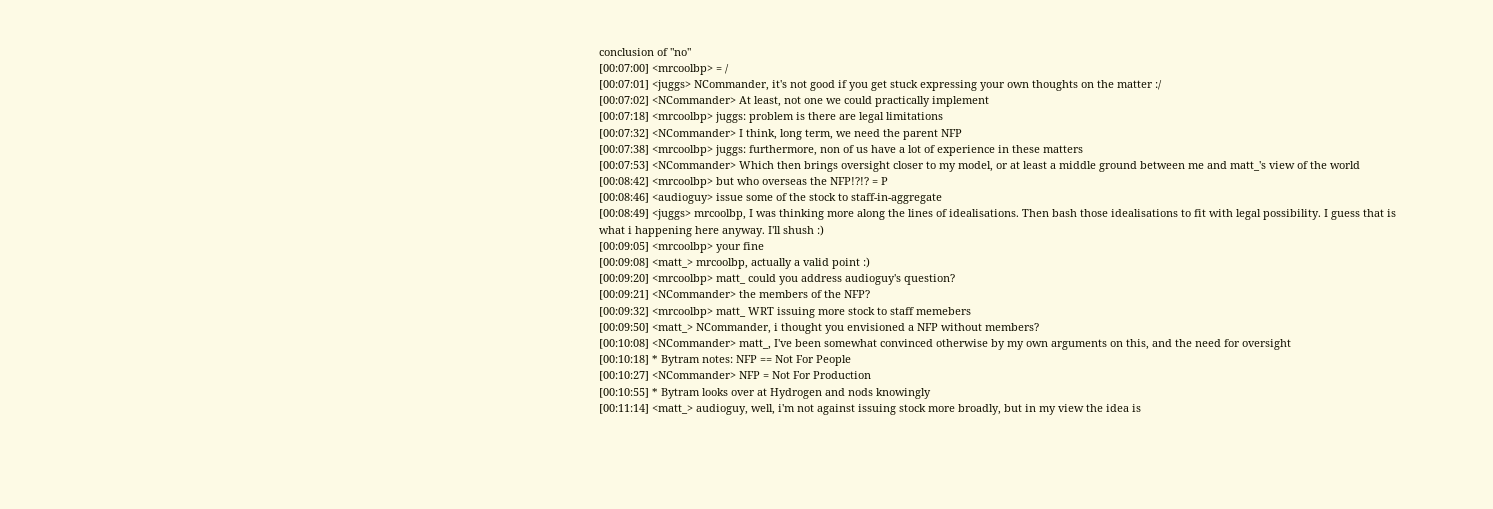conclusion of "no"
[00:07:00] <mrcoolbp> = /
[00:07:01] <juggs> NCommander, it's not good if you get stuck expressing your own thoughts on the matter :/
[00:07:02] <NCommander> At least, not one we could practically implement
[00:07:18] <mrcoolbp> juggs: problem is there are legal limitations
[00:07:32] <NCommander> I think, long term, we need the parent NFP
[00:07:38] <mrcoolbp> juggs: furthermore, non of us have a lot of experience in these matters
[00:07:53] <NCommander> Which then brings oversight closer to my model, or at least a middle ground between me and matt_'s view of the world
[00:08:42] <mrcoolbp> but who overseas the NFP!?!? = P
[00:08:46] <audioguy> issue some of the stock to staff-in-aggregate
[00:08:49] <juggs> mrcoolbp, I was thinking more along the lines of idealisations. Then bash those idealisations to fit with legal possibility. I guess that is what i happening here anyway. I'll shush :)
[00:09:05] <mrcoolbp> your fine
[00:09:08] <matt_> mrcoolbp, actually a valid point :)
[00:09:20] <mrcoolbp> matt_ could you address audioguy's question?
[00:09:21] <NCommander> the members of the NFP?
[00:09:32] <mrcoolbp> matt_ WRT issuing more stock to staff memebers
[00:09:50] <matt_> NCommander, i thought you envisioned a NFP without members?
[00:10:08] <NCommander> matt_, I've been somewhat convinced otherwise by my own arguments on this, and the need for oversight
[00:10:18] * Bytram notes: NFP == Not For People
[00:10:27] <NCommander> NFP = Not For Production
[00:10:55] * Bytram looks over at Hydrogen and nods knowingly
[00:11:14] <matt_> audioguy, well, i'm not against issuing stock more broadly, but in my view the idea is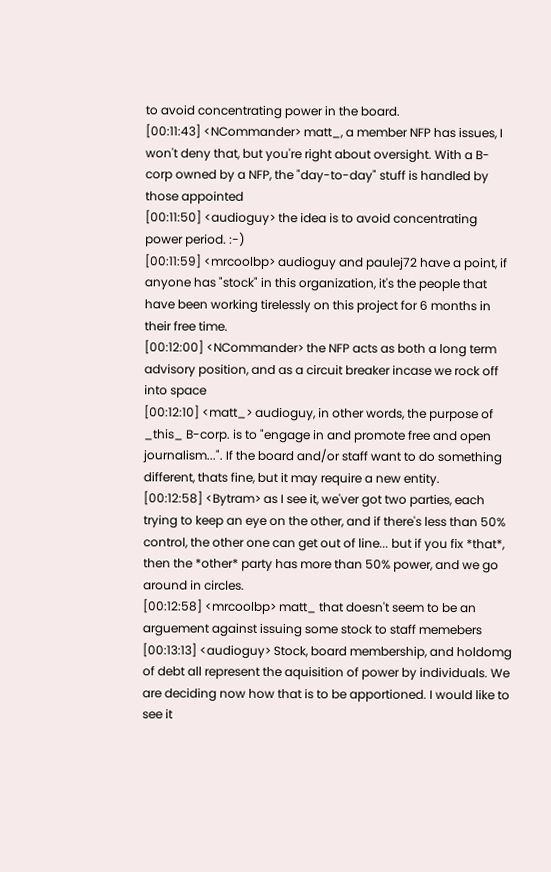to avoid concentrating power in the board.
[00:11:43] <NCommander> matt_, a member NFP has issues, I won't deny that, but you're right about oversight. With a B-corp owned by a NFP, the "day-to-day" stuff is handled by those appointed
[00:11:50] <audioguy> the idea is to avoid concentrating power period. :-)
[00:11:59] <mrcoolbp> audioguy and paulej72 have a point, if anyone has "stock" in this organization, it's the people that have been working tirelessly on this project for 6 months in their free time.
[00:12:00] <NCommander> the NFP acts as both a long term advisory position, and as a circuit breaker incase we rock off into space
[00:12:10] <matt_> audioguy, in other words, the purpose of _this_ B-corp. is to "engage in and promote free and open journalism...". If the board and/or staff want to do something different, thats fine, but it may require a new entity.
[00:12:58] <Bytram> as I see it, we'ver got two parties, each trying to keep an eye on the other, and if there's less than 50% control, the other one can get out of line... but if you fix *that*, then the *other* party has more than 50% power, and we go around in circles.
[00:12:58] <mrcoolbp> matt_ that doesn't seem to be an arguement against issuing some stock to staff memebers
[00:13:13] <audioguy> Stock, board membership, and holdomg of debt all represent the aquisition of power by individuals. We are deciding now how that is to be apportioned. I would like to see it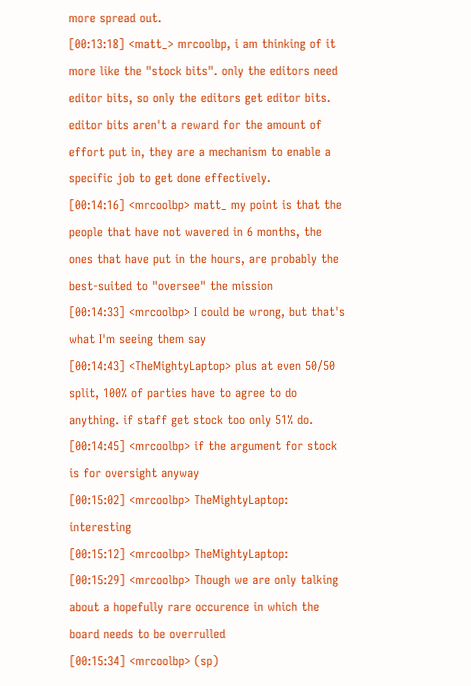more spread out.
[00:13:18] <matt_> mrcoolbp, i am thinking of it more like the "stock bits". only the editors need editor bits, so only the editors get editor bits. editor bits aren't a reward for the amount of effort put in, they are a mechanism to enable a specific job to get done effectively.
[00:14:16] <mrcoolbp> matt_ my point is that the people that have not wavered in 6 months, the ones that have put in the hours, are probably the best-suited to "oversee" the mission
[00:14:33] <mrcoolbp> I could be wrong, but that's what I'm seeing them say
[00:14:43] <TheMightyLaptop> plus at even 50/50 split, 100% of parties have to agree to do anything. if staff get stock too only 51% do.
[00:14:45] <mrcoolbp> if the argument for stock is for oversight anyway
[00:15:02] <mrcoolbp> TheMightyLaptop: interesting
[00:15:12] <mrcoolbp> TheMightyLaptop:
[00:15:29] <mrcoolbp> Though we are only talking about a hopefully rare occurence in which the board needs to be overrulled
[00:15:34] <mrcoolbp> (sp)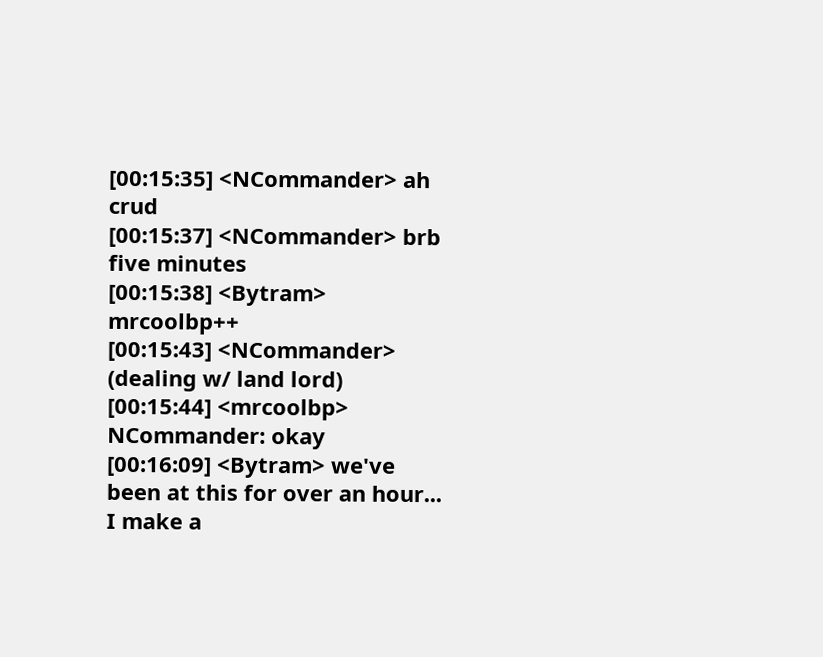[00:15:35] <NCommander> ah crud
[00:15:37] <NCommander> brb five minutes
[00:15:38] <Bytram> mrcoolbp++
[00:15:43] <NCommander> (dealing w/ land lord)
[00:15:44] <mrcoolbp> NCommander: okay
[00:16:09] <Bytram> we've been at this for over an hour... I make a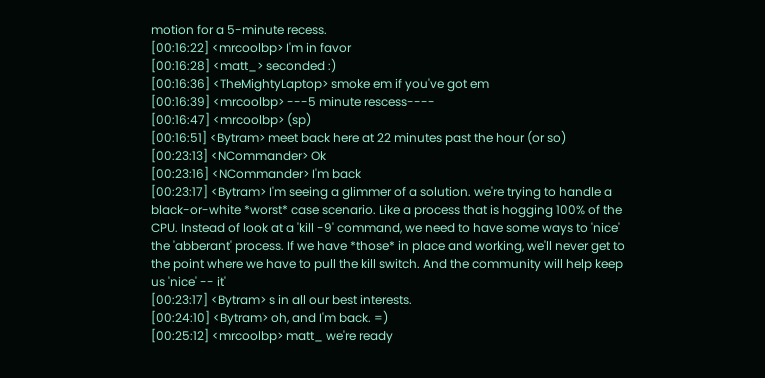motion for a 5-minute recess.
[00:16:22] <mrcoolbp> I'm in favor
[00:16:28] <matt_> seconded :)
[00:16:36] <TheMightyLaptop> smoke em if you've got em
[00:16:39] <mrcoolbp> ---5 minute rescess----
[00:16:47] <mrcoolbp> (sp)
[00:16:51] <Bytram> meet back here at 22 minutes past the hour (or so)
[00:23:13] <NCommander> Ok
[00:23:16] <NCommander> I'm back
[00:23:17] <Bytram> I'm seeing a glimmer of a solution. we're trying to handle a black-or-white *worst* case scenario. Like a process that is hogging 100% of the CPU. Instead of look at a 'kill -9' command, we need to have some ways to 'nice' the 'abberant' process. If we have *those* in place and working, we'll never get to the point where we have to pull the kill switch. And the community will help keep us 'nice' -- it'
[00:23:17] <Bytram> s in all our best interests.
[00:24:10] <Bytram> oh, and I'm back. =)
[00:25:12] <mrcoolbp> matt_ we're ready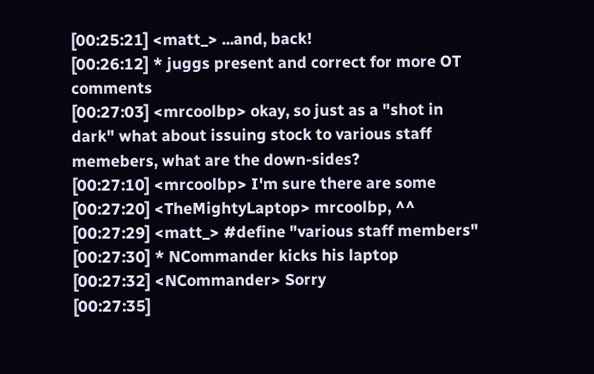[00:25:21] <matt_> ...and, back!
[00:26:12] * juggs present and correct for more OT comments
[00:27:03] <mrcoolbp> okay, so just as a "shot in dark" what about issuing stock to various staff memebers, what are the down-sides?
[00:27:10] <mrcoolbp> I'm sure there are some
[00:27:20] <TheMightyLaptop> mrcoolbp, ^^
[00:27:29] <matt_> #define "various staff members"
[00:27:30] * NCommander kicks his laptop
[00:27:32] <NCommander> Sorry
[00:27:35]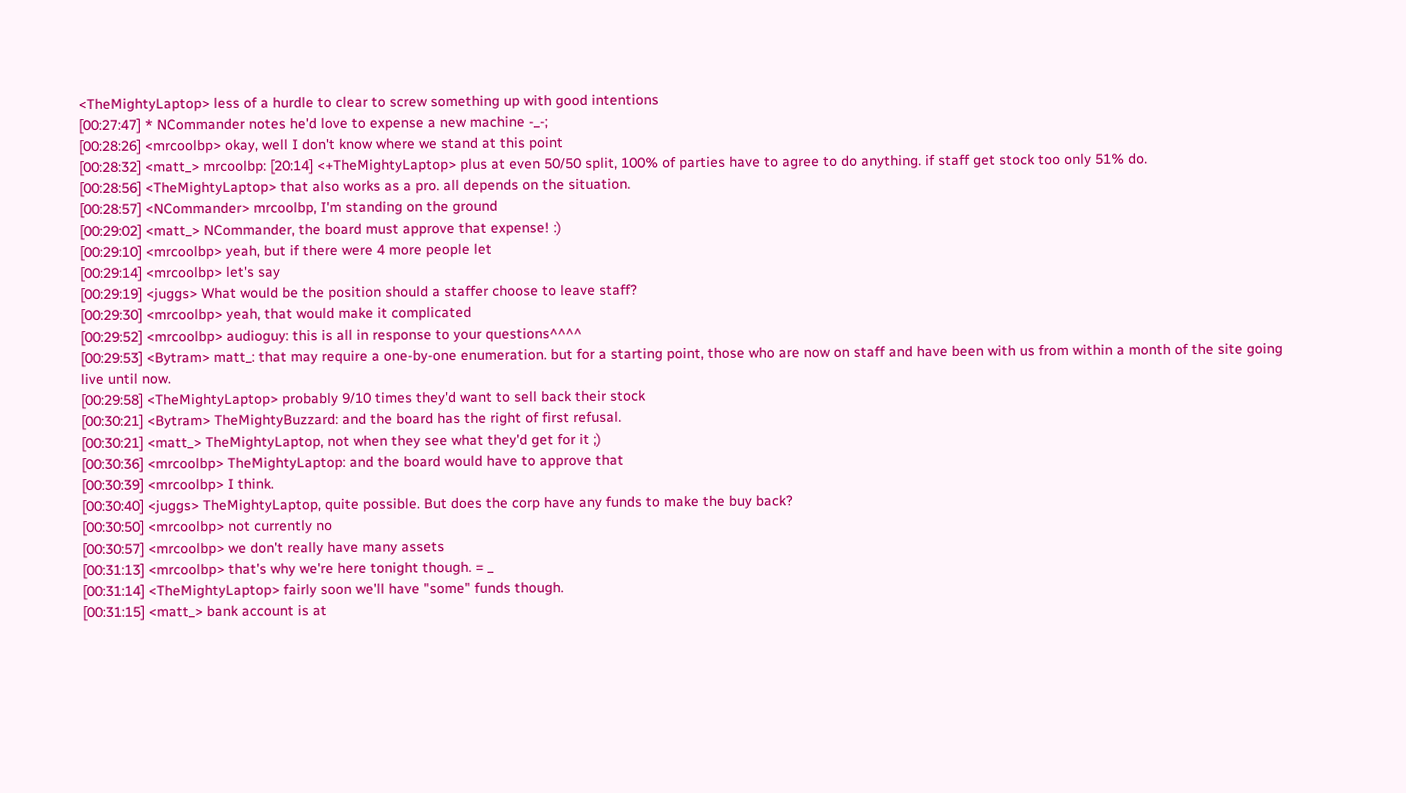<TheMightyLaptop> less of a hurdle to clear to screw something up with good intentions
[00:27:47] * NCommander notes he'd love to expense a new machine -_-;
[00:28:26] <mrcoolbp> okay, well I don't know where we stand at this point
[00:28:32] <matt_> mrcoolbp: [20:14] <+TheMightyLaptop> plus at even 50/50 split, 100% of parties have to agree to do anything. if staff get stock too only 51% do.
[00:28:56] <TheMightyLaptop> that also works as a pro. all depends on the situation.
[00:28:57] <NCommander> mrcoolbp, I'm standing on the ground
[00:29:02] <matt_> NCommander, the board must approve that expense! :)
[00:29:10] <mrcoolbp> yeah, but if there were 4 more people let
[00:29:14] <mrcoolbp> let's say
[00:29:19] <juggs> What would be the position should a staffer choose to leave staff?
[00:29:30] <mrcoolbp> yeah, that would make it complicated
[00:29:52] <mrcoolbp> audioguy: this is all in response to your questions^^^^
[00:29:53] <Bytram> matt_: that may require a one-by-one enumeration. but for a starting point, those who are now on staff and have been with us from within a month of the site going live until now.
[00:29:58] <TheMightyLaptop> probably 9/10 times they'd want to sell back their stock
[00:30:21] <Bytram> TheMightyBuzzard: and the board has the right of first refusal.
[00:30:21] <matt_> TheMightyLaptop, not when they see what they'd get for it ;)
[00:30:36] <mrcoolbp> TheMightyLaptop: and the board would have to approve that
[00:30:39] <mrcoolbp> I think.
[00:30:40] <juggs> TheMightyLaptop, quite possible. But does the corp have any funds to make the buy back?
[00:30:50] <mrcoolbp> not currently no
[00:30:57] <mrcoolbp> we don't really have many assets
[00:31:13] <mrcoolbp> that's why we're here tonight though. = _
[00:31:14] <TheMightyLaptop> fairly soon we'll have "some" funds though.
[00:31:15] <matt_> bank account is at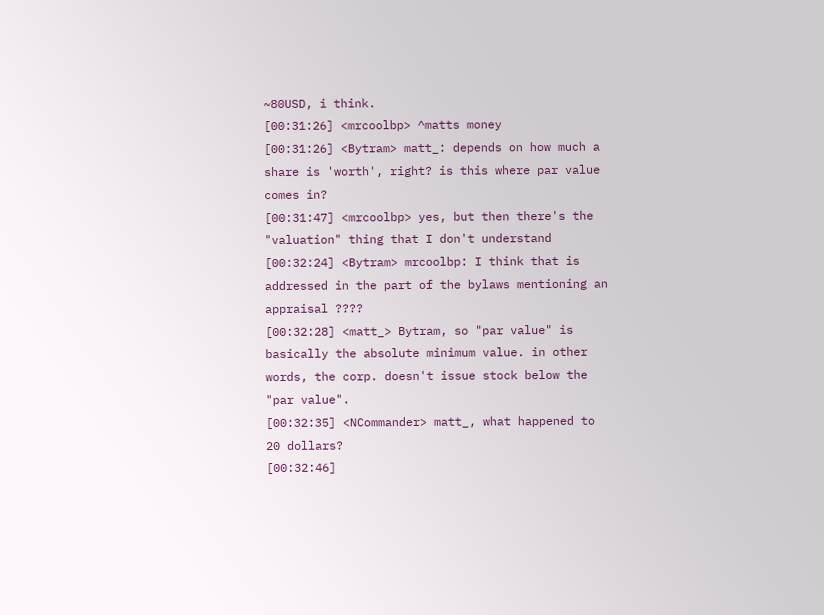~80USD, i think.
[00:31:26] <mrcoolbp> ^matts money
[00:31:26] <Bytram> matt_: depends on how much a share is 'worth', right? is this where par value comes in?
[00:31:47] <mrcoolbp> yes, but then there's the "valuation" thing that I don't understand
[00:32:24] <Bytram> mrcoolbp: I think that is addressed in the part of the bylaws mentioning an appraisal ????
[00:32:28] <matt_> Bytram, so "par value" is basically the absolute minimum value. in other words, the corp. doesn't issue stock below the "par value".
[00:32:35] <NCommander> matt_, what happened to 20 dollars?
[00:32:46]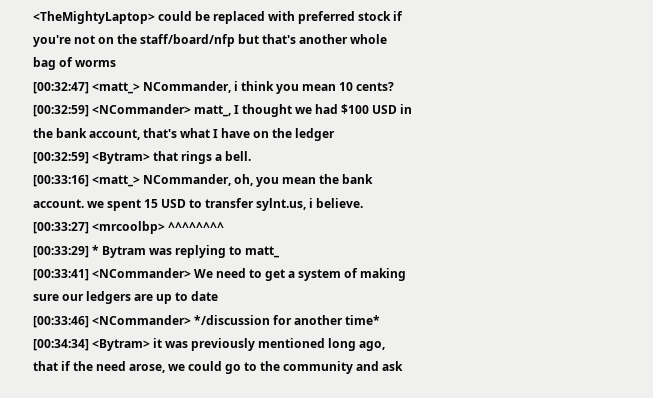<TheMightyLaptop> could be replaced with preferred stock if you're not on the staff/board/nfp but that's another whole bag of worms
[00:32:47] <matt_> NCommander, i think you mean 10 cents?
[00:32:59] <NCommander> matt_, I thought we had $100 USD in the bank account, that's what I have on the ledger
[00:32:59] <Bytram> that rings a bell.
[00:33:16] <matt_> NCommander, oh, you mean the bank account. we spent 15 USD to transfer sylnt.us, i believe.
[00:33:27] <mrcoolbp> ^^^^^^^^
[00:33:29] * Bytram was replying to matt_
[00:33:41] <NCommander> We need to get a system of making sure our ledgers are up to date
[00:33:46] <NCommander> */discussion for another time*
[00:34:34] <Bytram> it was previously mentioned long ago, that if the need arose, we could go to the community and ask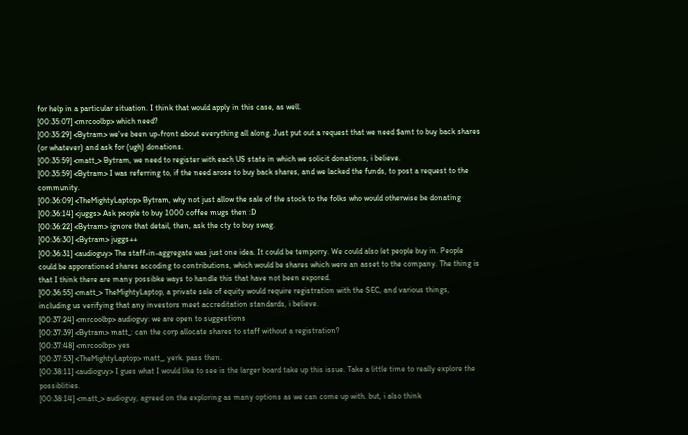for help in a particular situation. I think that would apply in this case, as well.
[00:35:07] <mrcoolbp> which need?
[00:35:29] <Bytram> we've been up-front about everything all along. Just put out a request that we need $amt to buy back shares (or whatever) and ask for (ugh) donations.
[00:35:59] <matt_> Bytram, we need to register with each US state in which we solicit donations, i believe.
[00:35:59] <Bytram> I was referring to, if the need arose to buy back shares, and we lacked the funds, to post a request to the community.
[00:36:09] <TheMightyLaptop> Bytram, why not just allow the sale of the stock to the folks who would otherwise be donating
[00:36:14] <juggs> Ask people to buy 1000 coffee mugs then :D
[00:36:22] <Bytram> ignore that detail, then, ask the cty to buy swag.
[00:36:30] <Bytram> juggs++
[00:36:31] <audioguy> The staff-in-aggregate was just one idea. It could be temporry. We could also let people buy in. People could be apporationed shares accoding to contributions, which would be shares which were an asset to the company. The thing is that I think there are many possibke ways to handle this that have not been expored.
[00:36:55] <matt_> TheMightyLaptop, a private sale of equity would require registration with the SEC, and various things, including us verifying that any investors meet accreditation standards, i believe.
[00:37:24] <mrcoolbp> audioguy: we are open to suggestions
[00:37:39] <Bytram> matt_: can the corp allocate shares to staff without a registration?
[00:37:48] <mrcoolbp> yes
[00:37:53] <TheMightyLaptop> matt_, yerk. pass then.
[00:38:11] <audioguy> I gues what I would like to see is the larger board take up this issue. Take a little time to really explore the possiblities.
[00:38:14] <matt_> audioguy, agreed on the exploring as many options as we can come up with. but, i also think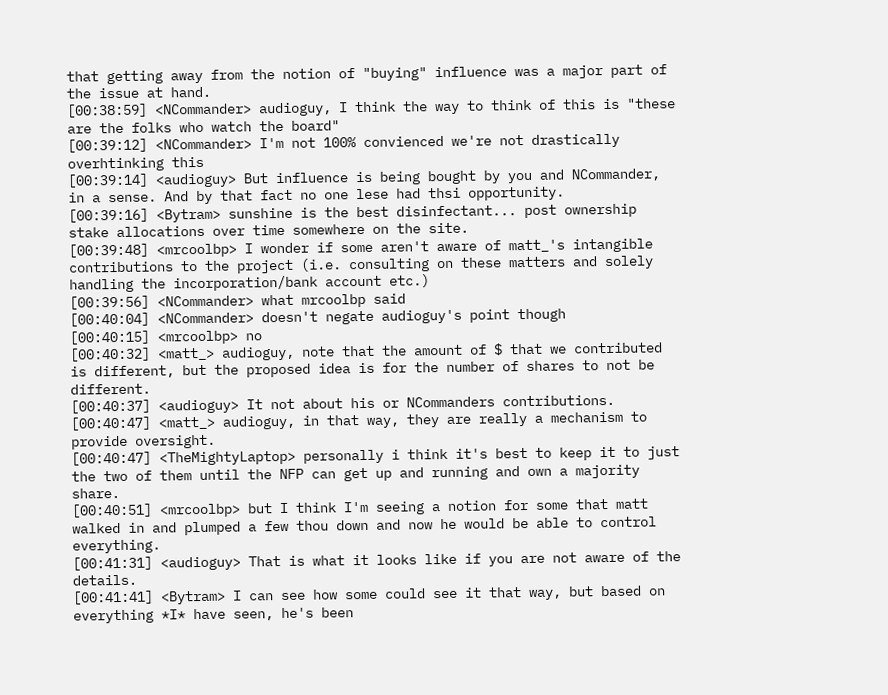that getting away from the notion of "buying" influence was a major part of the issue at hand.
[00:38:59] <NCommander> audioguy, I think the way to think of this is "these are the folks who watch the board"
[00:39:12] <NCommander> I'm not 100% convienced we're not drastically overhtinking this
[00:39:14] <audioguy> But influence is being bought by you and NCommander, in a sense. And by that fact no one lese had thsi opportunity.
[00:39:16] <Bytram> sunshine is the best disinfectant... post ownership stake allocations over time somewhere on the site.
[00:39:48] <mrcoolbp> I wonder if some aren't aware of matt_'s intangible contributions to the project (i.e. consulting on these matters and solely handling the incorporation/bank account etc.)
[00:39:56] <NCommander> what mrcoolbp said
[00:40:04] <NCommander> doesn't negate audioguy's point though
[00:40:15] <mrcoolbp> no
[00:40:32] <matt_> audioguy, note that the amount of $ that we contributed is different, but the proposed idea is for the number of shares to not be different.
[00:40:37] <audioguy> It not about his or NCommanders contributions.
[00:40:47] <matt_> audioguy, in that way, they are really a mechanism to provide oversight.
[00:40:47] <TheMightyLaptop> personally i think it's best to keep it to just the two of them until the NFP can get up and running and own a majority share.
[00:40:51] <mrcoolbp> but I think I'm seeing a notion for some that matt walked in and plumped a few thou down and now he would be able to control everything.
[00:41:31] <audioguy> That is what it looks like if you are not aware of the details.
[00:41:41] <Bytram> I can see how some could see it that way, but based on everything *I* have seen, he's been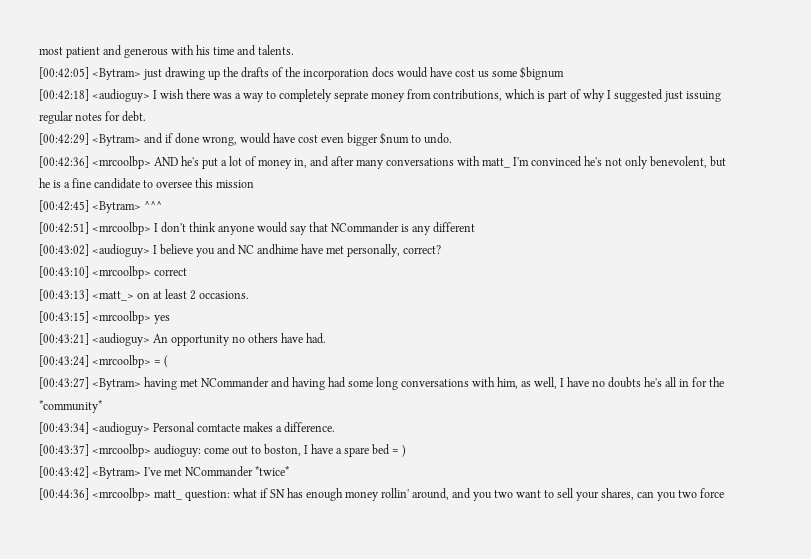most patient and generous with his time and talents.
[00:42:05] <Bytram> just drawing up the drafts of the incorporation docs would have cost us some $bignum
[00:42:18] <audioguy> I wish there was a way to completely seprate money from contributions, which is part of why I suggested just issuing regular notes for debt.
[00:42:29] <Bytram> and if done wrong, would have cost even bigger $num to undo.
[00:42:36] <mrcoolbp> AND he's put a lot of money in, and after many conversations with matt_ I'm convinced he's not only benevolent, but he is a fine candidate to oversee this mission
[00:42:45] <Bytram> ^^^
[00:42:51] <mrcoolbp> I don't think anyone would say that NCommander is any different
[00:43:02] <audioguy> I believe you and NC andhime have met personally, correct?
[00:43:10] <mrcoolbp> correct
[00:43:13] <matt_> on at least 2 occasions.
[00:43:15] <mrcoolbp> yes
[00:43:21] <audioguy> An opportunity no others have had.
[00:43:24] <mrcoolbp> = (
[00:43:27] <Bytram> having met NCommander and having had some long conversations with him, as well, I have no doubts he's all in for the *community*
[00:43:34] <audioguy> Personal comtacte makes a difference.
[00:43:37] <mrcoolbp> audioguy: come out to boston, I have a spare bed = )
[00:43:42] <Bytram> I've met NCommander *twice*
[00:44:36] <mrcoolbp> matt_ question: what if SN has enough money rollin' around, and you two want to sell your shares, can you two force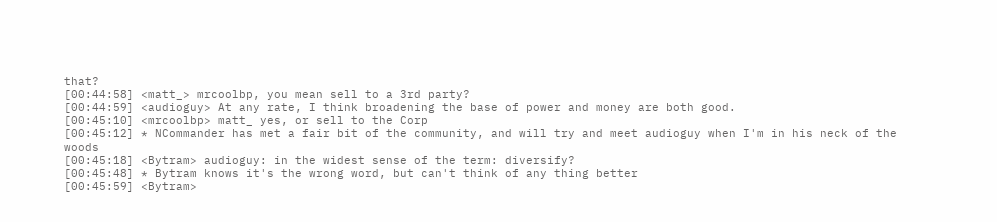that?
[00:44:58] <matt_> mrcoolbp, you mean sell to a 3rd party?
[00:44:59] <audioguy> At any rate, I think broadening the base of power and money are both good.
[00:45:10] <mrcoolbp> matt_ yes, or sell to the Corp
[00:45:12] * NCommander has met a fair bit of the community, and will try and meet audioguy when I'm in his neck of the woods
[00:45:18] <Bytram> audioguy: in the widest sense of the term: diversify?
[00:45:48] * Bytram knows it's the wrong word, but can't think of any thing better
[00:45:59] <Bytram>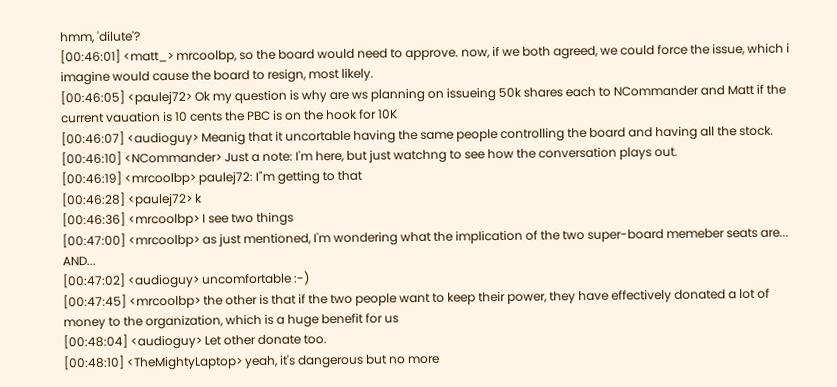hmm, 'dilute'?
[00:46:01] <matt_> mrcoolbp, so the board would need to approve. now, if we both agreed, we could force the issue, which i imagine would cause the board to resign, most likely.
[00:46:05] <paulej72> Ok my question is why are ws planning on issueing 50k shares each to NCommander and Matt if the current vauation is 10 cents the PBC is on the hook for 10K
[00:46:07] <audioguy> Meanig that it uncortable having the same people controlling the board and having all the stock.
[00:46:10] <NCommander> Just a note: I'm here, but just watchng to see how the conversation plays out.
[00:46:19] <mrcoolbp> paulej72: I"m getting to that
[00:46:28] <paulej72> k
[00:46:36] <mrcoolbp> I see two things
[00:47:00] <mrcoolbp> as just mentioned, I'm wondering what the implication of the two super-board memeber seats are... AND...
[00:47:02] <audioguy> uncomfortable :-)
[00:47:45] <mrcoolbp> the other is that if the two people want to keep their power, they have effectively donated a lot of money to the organization, which is a huge benefit for us
[00:48:04] <audioguy> Let other donate too.
[00:48:10] <TheMightyLaptop> yeah, it's dangerous but no more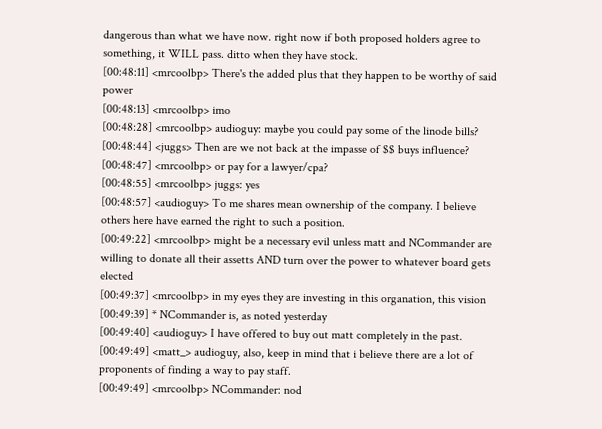dangerous than what we have now. right now if both proposed holders agree to something, it WILL pass. ditto when they have stock.
[00:48:11] <mrcoolbp> There's the added plus that they happen to be worthy of said power
[00:48:13] <mrcoolbp> imo
[00:48:28] <mrcoolbp> audioguy: maybe you could pay some of the linode bills?
[00:48:44] <juggs> Then are we not back at the impasse of $$ buys influence?
[00:48:47] <mrcoolbp> or pay for a lawyer/cpa?
[00:48:55] <mrcoolbp> juggs: yes
[00:48:57] <audioguy> To me shares mean ownership of the company. I believe others here have earned the right to such a position.
[00:49:22] <mrcoolbp> might be a necessary evil unless matt and NCommander are willing to donate all their assetts AND turn over the power to whatever board gets elected
[00:49:37] <mrcoolbp> in my eyes they are investing in this organation, this vision
[00:49:39] * NCommander is, as noted yesterday
[00:49:40] <audioguy> I have offered to buy out matt completely in the past.
[00:49:49] <matt_> audioguy, also, keep in mind that i believe there are a lot of proponents of finding a way to pay staff.
[00:49:49] <mrcoolbp> NCommander: nod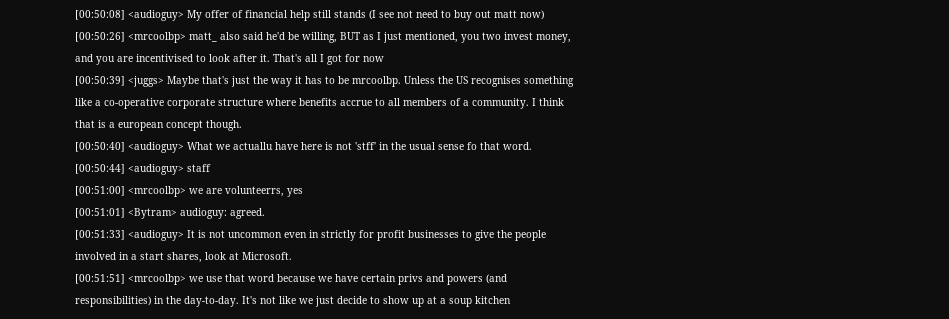[00:50:08] <audioguy> My offer of financial help still stands (I see not need to buy out matt now)
[00:50:26] <mrcoolbp> matt_ also said he'd be willing, BUT as I just mentioned, you two invest money, and you are incentivised to look after it. That's all I got for now
[00:50:39] <juggs> Maybe that's just the way it has to be mrcoolbp. Unless the US recognises something like a co-operative corporate structure where benefits accrue to all members of a community. I think that is a european concept though.
[00:50:40] <audioguy> What we actuallu have here is not 'stff' in the usual sense fo that word.
[00:50:44] <audioguy> staff
[00:51:00] <mrcoolbp> we are volunteerrs, yes
[00:51:01] <Bytram> audioguy: agreed.
[00:51:33] <audioguy> It is not uncommon even in strictly for profit businesses to give the people involved in a start shares, look at Microsoft.
[00:51:51] <mrcoolbp> we use that word because we have certain privs and powers (and responsibilities) in the day-to-day. It's not like we just decide to show up at a soup kitchen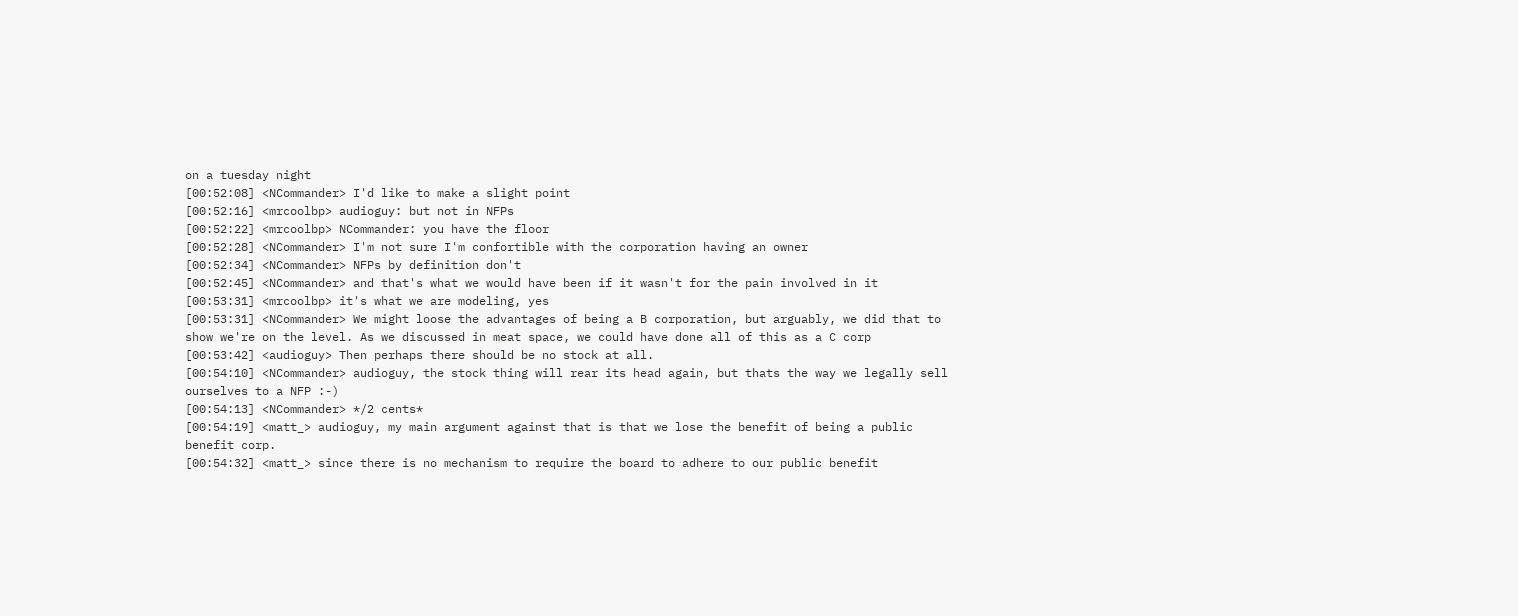on a tuesday night
[00:52:08] <NCommander> I'd like to make a slight point
[00:52:16] <mrcoolbp> audioguy: but not in NFPs
[00:52:22] <mrcoolbp> NCommander: you have the floor
[00:52:28] <NCommander> I'm not sure I'm confortible with the corporation having an owner
[00:52:34] <NCommander> NFPs by definition don't
[00:52:45] <NCommander> and that's what we would have been if it wasn't for the pain involved in it
[00:53:31] <mrcoolbp> it's what we are modeling, yes
[00:53:31] <NCommander> We might loose the advantages of being a B corporation, but arguably, we did that to show we're on the level. As we discussed in meat space, we could have done all of this as a C corp
[00:53:42] <audioguy> Then perhaps there should be no stock at all.
[00:54:10] <NCommander> audioguy, the stock thing will rear its head again, but thats the way we legally sell ourselves to a NFP :-)
[00:54:13] <NCommander> */2 cents*
[00:54:19] <matt_> audioguy, my main argument against that is that we lose the benefit of being a public benefit corp.
[00:54:32] <matt_> since there is no mechanism to require the board to adhere to our public benefit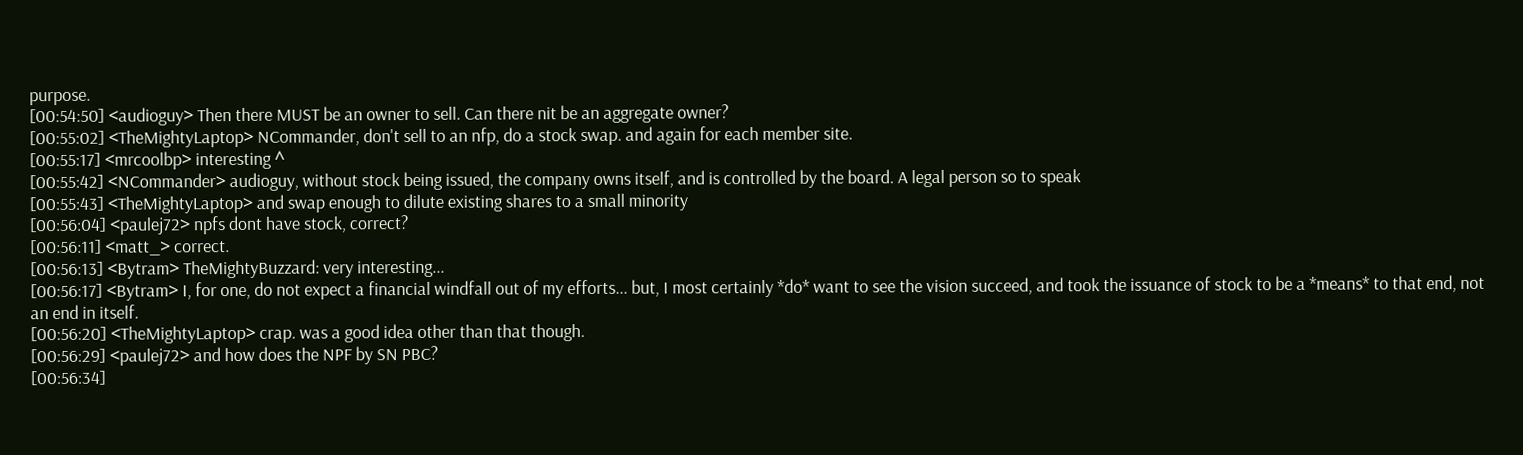purpose.
[00:54:50] <audioguy> Then there MUST be an owner to sell. Can there nit be an aggregate owner?
[00:55:02] <TheMightyLaptop> NCommander, don't sell to an nfp, do a stock swap. and again for each member site.
[00:55:17] <mrcoolbp> interesting ^
[00:55:42] <NCommander> audioguy, without stock being issued, the company owns itself, and is controlled by the board. A legal person so to speak
[00:55:43] <TheMightyLaptop> and swap enough to dilute existing shares to a small minority
[00:56:04] <paulej72> npfs dont have stock, correct?
[00:56:11] <matt_> correct.
[00:56:13] <Bytram> TheMightyBuzzard: very interesting...
[00:56:17] <Bytram> I, for one, do not expect a financial windfall out of my efforts... but, I most certainly *do* want to see the vision succeed, and took the issuance of stock to be a *means* to that end, not an end in itself.
[00:56:20] <TheMightyLaptop> crap. was a good idea other than that though.
[00:56:29] <paulej72> and how does the NPF by SN PBC?
[00:56:34]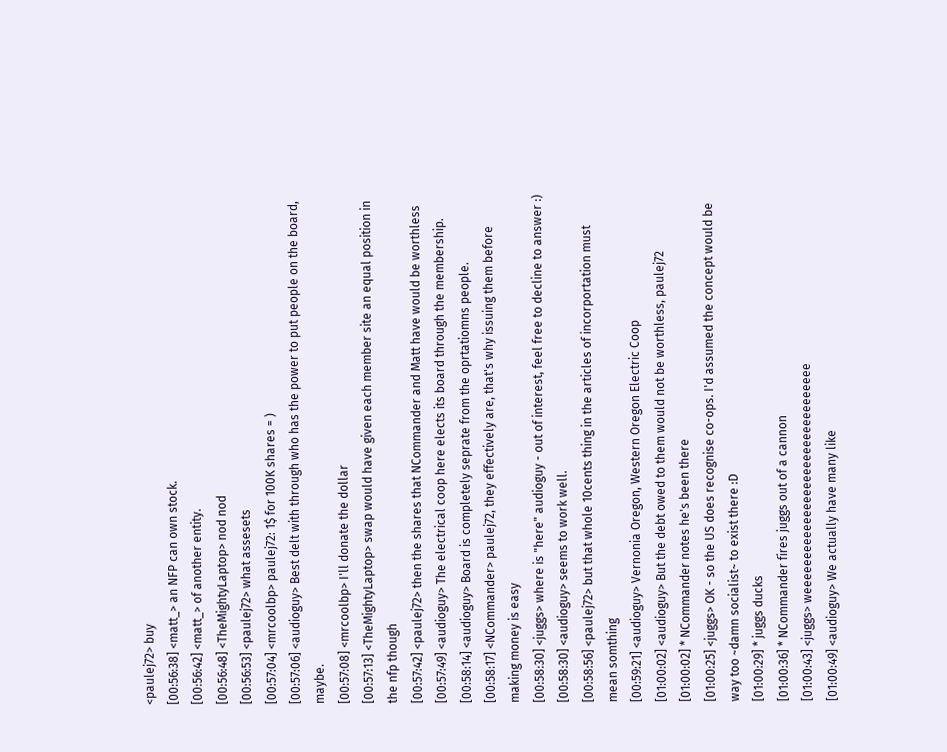<paulej72> buy
[00:56:38] <matt_> an NFP can own stock.
[00:56:42] <matt_> of another entity.
[00:56:48] <TheMightyLaptop> nod nod
[00:56:53] <paulej72> what assesets
[00:57:04] <mrcoolbp> paulej72: 1$ for 100K shares = )
[00:57:06] <audioguy> Best delt with through who has the power to put people on the board, maybe.
[00:57:08] <mrcoolbp> I'll donate the dollar
[00:57:13] <TheMightyLaptop> swap would have given each member site an equal position in the nfp though
[00:57:42] <paulej72> then the shares that NCommander and Matt have would be worthless
[00:57:49] <audioguy> The electrical coop here elects its board through the membership.
[00:58:14] <audioguy> Board is completely seprate from the oprtatiomns people.
[00:58:17] <NCommander> paulej72, they effectively are, that's why issuing them before making money is easy
[00:58:30] <juggs> where is "here" audioguy - out of interest, feel free to decline to answer :)
[00:58:30] <audioguy> seems to work well.
[00:58:56] <paulej72> but that whole 10cents thing in the articles of incorportation must mean somthing
[00:59:21] <audioguy> Vernonia Oregon, Western Oregon Electric Coop
[01:00:02] <audioguy> But the debt owed to them would not be worthless, paulej72
[01:00:02] * NCommander notes he's been there
[01:00:25] <juggs> OK - so the US does recognise co-ops. I'd assumed the concept would be way too ~damn socialist~ to exist there :D
[01:00:29] * juggs ducks
[01:00:36] * NCommander fires juggs out of a cannon
[01:00:43] <juggs> weeeeeeeeeeeeeeeeeeeeeeeeeeeeeeeee
[01:00:49] <audioguy> We actually have many like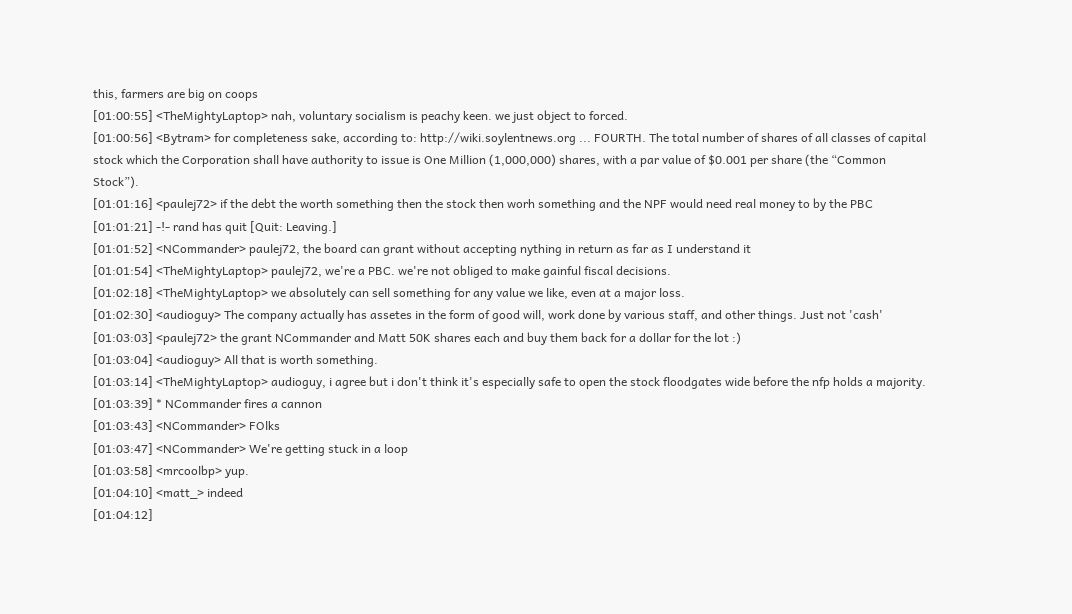this, farmers are big on coops
[01:00:55] <TheMightyLaptop> nah, voluntary socialism is peachy keen. we just object to forced.
[01:00:56] <Bytram> for completeness sake, according to: http://wiki.soylentnews.org ... FOURTH. The total number of shares of all classes of capital stock which the Corporation shall have authority to issue is One Million (1,000,000) shares, with a par value of $0.001 per share (the “Common Stock”).
[01:01:16] <paulej72> if the debt the worth something then the stock then worh something and the NPF would need real money to by the PBC
[01:01:21] -!- rand has quit [Quit: Leaving.]
[01:01:52] <NCommander> paulej72, the board can grant without accepting nything in return as far as I understand it
[01:01:54] <TheMightyLaptop> paulej72, we're a PBC. we're not obliged to make gainful fiscal decisions.
[01:02:18] <TheMightyLaptop> we absolutely can sell something for any value we like, even at a major loss.
[01:02:30] <audioguy> The company actually has assetes in the form of good will, work done by various staff, and other things. Just not 'cash'
[01:03:03] <paulej72> the grant NCommander and Matt 50K shares each and buy them back for a dollar for the lot :)
[01:03:04] <audioguy> All that is worth something.
[01:03:14] <TheMightyLaptop> audioguy, i agree but i don't think it's especially safe to open the stock floodgates wide before the nfp holds a majority.
[01:03:39] * NCommander fires a cannon
[01:03:43] <NCommander> FOlks
[01:03:47] <NCommander> We're getting stuck in a loop
[01:03:58] <mrcoolbp> yup.
[01:04:10] <matt_> indeed
[01:04:12]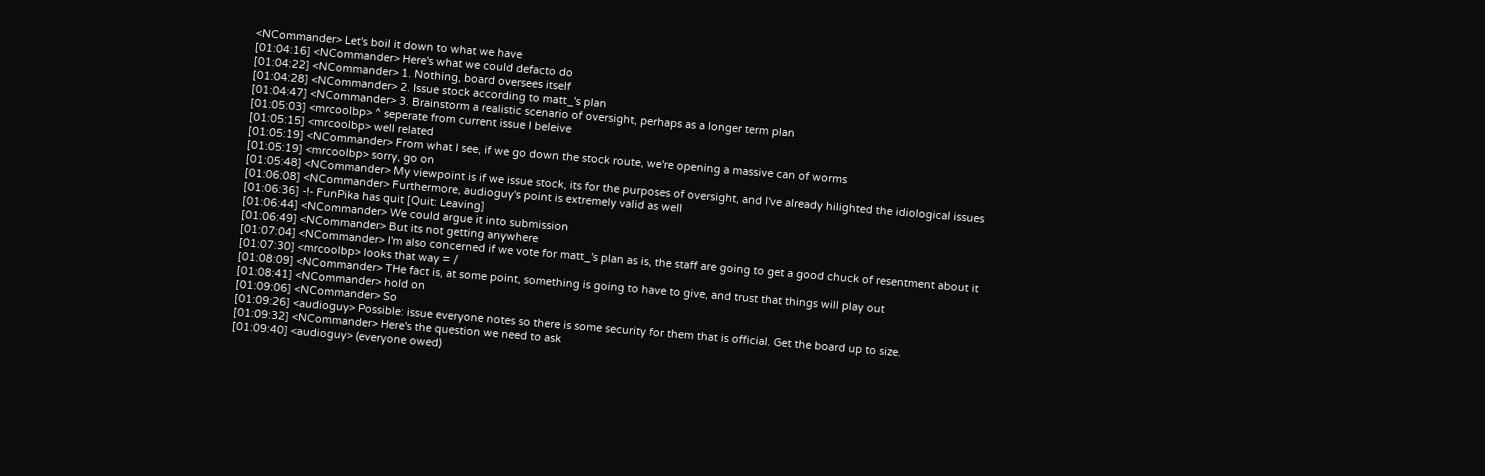<NCommander> Let's boil it down to what we have
[01:04:16] <NCommander> Here's what we could defacto do
[01:04:22] <NCommander> 1. Nothing, board oversees itself
[01:04:28] <NCommander> 2. Issue stock according to matt_'s plan
[01:04:47] <NCommander> 3. Brainstorm a realistic scenario of oversight, perhaps as a longer term plan
[01:05:03] <mrcoolbp> ^ seperate from current issue I beleive
[01:05:15] <mrcoolbp> well related
[01:05:19] <NCommander> From what I see, if we go down the stock route, we're opening a massive can of worms
[01:05:19] <mrcoolbp> sorry, go on
[01:05:48] <NCommander> My viewpoint is if we issue stock, its for the purposes of oversight, and I've already hilighted the idiological issues
[01:06:08] <NCommander> Furthermore, audioguy's point is extremely valid as well
[01:06:36] -!- FunPika has quit [Quit: Leaving]
[01:06:44] <NCommander> We could argue it into submission
[01:06:49] <NCommander> But its not getting anywhere
[01:07:04] <NCommander> I'm also concerned if we vote for matt_'s plan as is, the staff are going to get a good chuck of resentment about it
[01:07:30] <mrcoolbp> looks that way = /
[01:08:09] <NCommander> THe fact is, at some point, something is going to have to give, and trust that things will play out
[01:08:41] <NCommander> hold on
[01:09:06] <NCommander> So
[01:09:26] <audioguy> Possible: issue everyone notes so there is some security for them that is official. Get the board up to size.
[01:09:32] <NCommander> Here's the question we need to ask
[01:09:40] <audioguy> (everyone owed)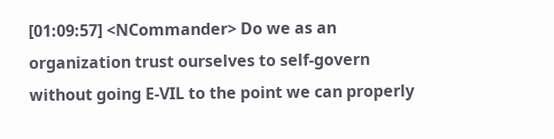[01:09:57] <NCommander> Do we as an organization trust ourselves to self-govern without going E-VIL to the point we can properly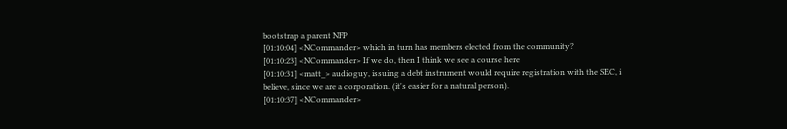bootstrap a parent NFP
[01:10:04] <NCommander> which in turn has members elected from the community?
[01:10:23] <NCommander> If we do, then I think we see a course here
[01:10:31] <matt_> audioguy, issuing a debt instrument would require registration with the SEC, i believe, since we are a corporation. (it's easier for a natural person).
[01:10:37] <NCommander>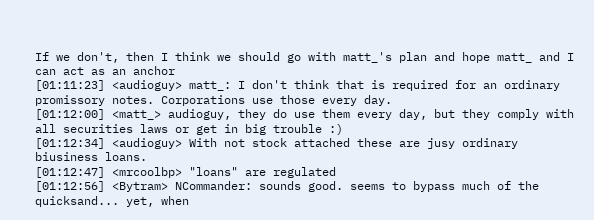If we don't, then I think we should go with matt_'s plan and hope matt_ and I can act as an anchor
[01:11:23] <audioguy> matt_: I don't think that is required for an ordinary promissory notes. Corporations use those every day.
[01:12:00] <matt_> audioguy, they do use them every day, but they comply with all securities laws or get in big trouble :)
[01:12:34] <audioguy> With not stock attached these are jusy ordinary biusiness loans.
[01:12:47] <mrcoolbp> "loans" are regulated
[01:12:56] <Bytram> NCommander: sounds good. seems to bypass much of the quicksand... yet, when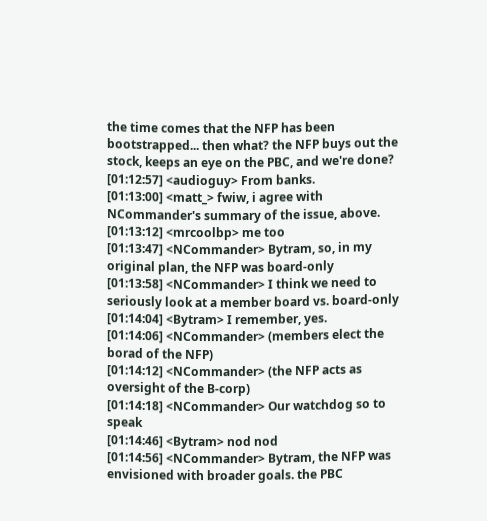the time comes that the NFP has been bootstrapped... then what? the NFP buys out the stock, keeps an eye on the PBC, and we're done?
[01:12:57] <audioguy> From banks.
[01:13:00] <matt_> fwiw, i agree with NCommander's summary of the issue, above.
[01:13:12] <mrcoolbp> me too
[01:13:47] <NCommander> Bytram, so, in my original plan, the NFP was board-only
[01:13:58] <NCommander> I think we need to seriously look at a member board vs. board-only
[01:14:04] <Bytram> I remember, yes.
[01:14:06] <NCommander> (members elect the borad of the NFP)
[01:14:12] <NCommander> (the NFP acts as oversight of the B-corp)
[01:14:18] <NCommander> Our watchdog so to speak
[01:14:46] <Bytram> nod nod
[01:14:56] <NCommander> Bytram, the NFP was envisioned with broader goals. the PBC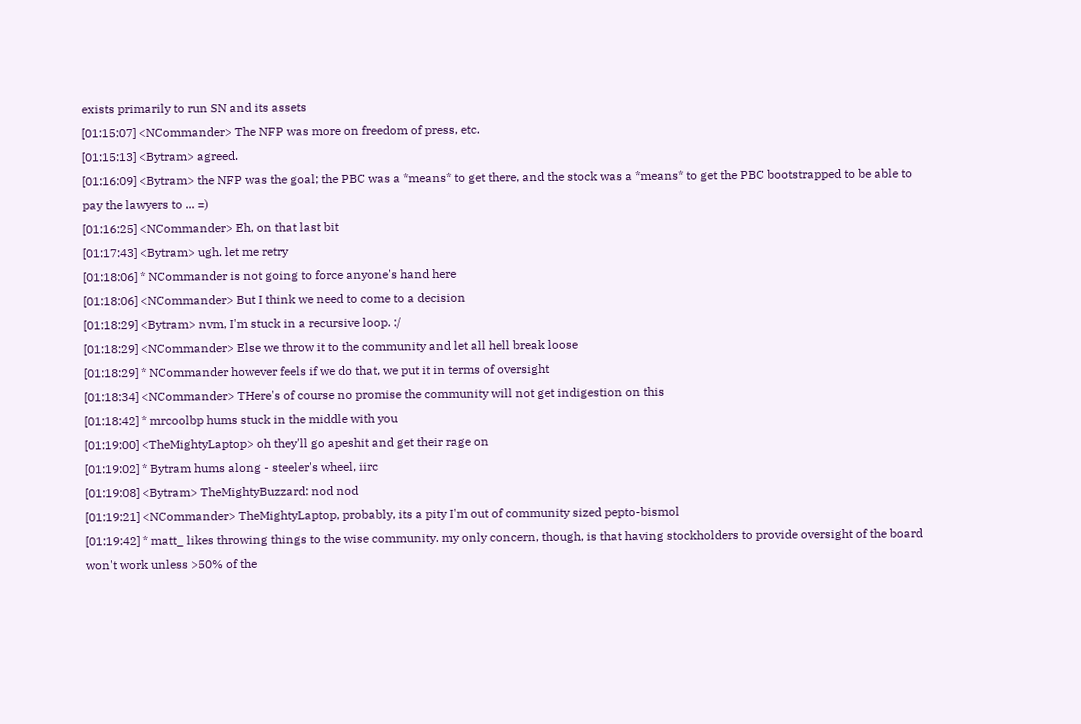exists primarily to run SN and its assets
[01:15:07] <NCommander> The NFP was more on freedom of press, etc.
[01:15:13] <Bytram> agreed.
[01:16:09] <Bytram> the NFP was the goal; the PBC was a *means* to get there, and the stock was a *means* to get the PBC bootstrapped to be able to pay the lawyers to ... =)
[01:16:25] <NCommander> Eh, on that last bit
[01:17:43] <Bytram> ugh. let me retry
[01:18:06] * NCommander is not going to force anyone's hand here
[01:18:06] <NCommander> But I think we need to come to a decision
[01:18:29] <Bytram> nvm, I'm stuck in a recursive loop. :/
[01:18:29] <NCommander> Else we throw it to the community and let all hell break loose
[01:18:29] * NCommander however feels if we do that, we put it in terms of oversight
[01:18:34] <NCommander> THere's of course no promise the community will not get indigestion on this
[01:18:42] * mrcoolbp hums stuck in the middle with you
[01:19:00] <TheMightyLaptop> oh they'll go apeshit and get their rage on
[01:19:02] * Bytram hums along - steeler's wheel, iirc
[01:19:08] <Bytram> TheMightyBuzzard: nod nod
[01:19:21] <NCommander> TheMightyLaptop, probably, its a pity I'm out of community sized pepto-bismol
[01:19:42] * matt_ likes throwing things to the wise community. my only concern, though, is that having stockholders to provide oversight of the board won't work unless >50% of the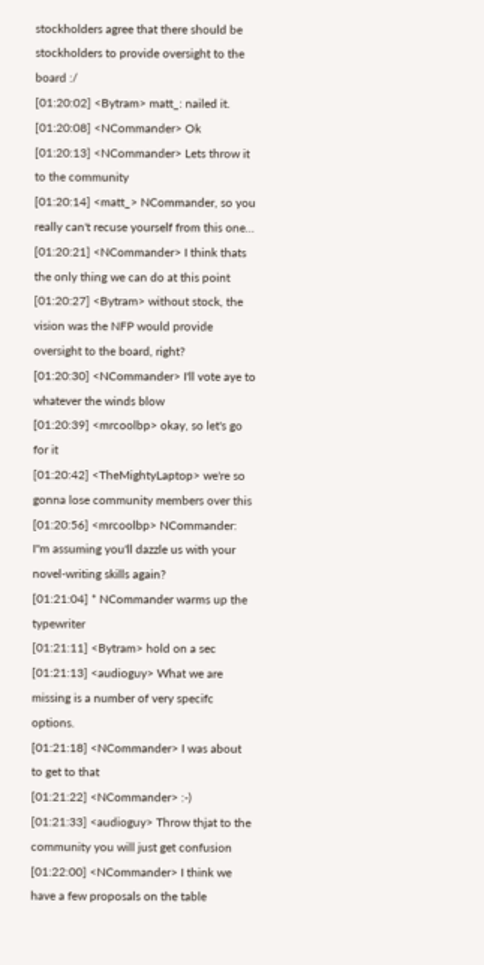stockholders agree that there should be stockholders to provide oversight to the board :/
[01:20:02] <Bytram> matt_: nailed it.
[01:20:08] <NCommander> Ok
[01:20:13] <NCommander> Lets throw it to the community
[01:20:14] <matt_> NCommander, so you really can't recuse yourself from this one...
[01:20:21] <NCommander> I think thats the only thing we can do at this point
[01:20:27] <Bytram> without stock, the vision was the NFP would provide oversight to the board, right?
[01:20:30] <NCommander> I'll vote aye to whatever the winds blow
[01:20:39] <mrcoolbp> okay, so let's go for it
[01:20:42] <TheMightyLaptop> we're so gonna lose community members over this
[01:20:56] <mrcoolbp> NCommander: I"m assuming you'll dazzle us with your novel-writing skills again?
[01:21:04] * NCommander warms up the typewriter
[01:21:11] <Bytram> hold on a sec
[01:21:13] <audioguy> What we are missing is a number of very specifc options.
[01:21:18] <NCommander> I was about to get to that
[01:21:22] <NCommander> :-)
[01:21:33] <audioguy> Throw thjat to the community you will just get confusion
[01:22:00] <NCommander> I think we have a few proposals on the table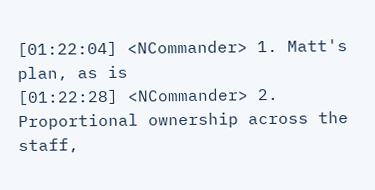[01:22:04] <NCommander> 1. Matt's plan, as is
[01:22:28] <NCommander> 2. Proportional ownership across the staff,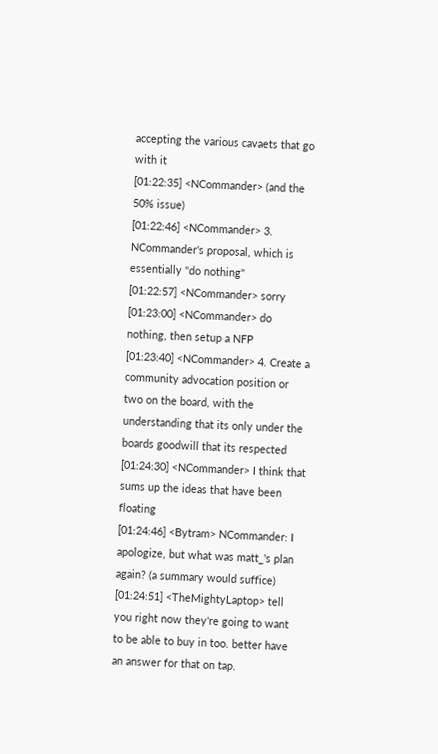accepting the various cavaets that go with it
[01:22:35] <NCommander> (and the 50% issue)
[01:22:46] <NCommander> 3. NCommander's proposal, which is essentially "do nothing"
[01:22:57] <NCommander> sorry
[01:23:00] <NCommander> do nothing, then setup a NFP
[01:23:40] <NCommander> 4. Create a community advocation position or two on the board, with the understanding that its only under the boards goodwill that its respected
[01:24:30] <NCommander> I think that sums up the ideas that have been floating
[01:24:46] <Bytram> NCommander: I apologize, but what was matt_'s plan again? (a summary would suffice)
[01:24:51] <TheMightyLaptop> tell you right now they're going to want to be able to buy in too. better have an answer for that on tap.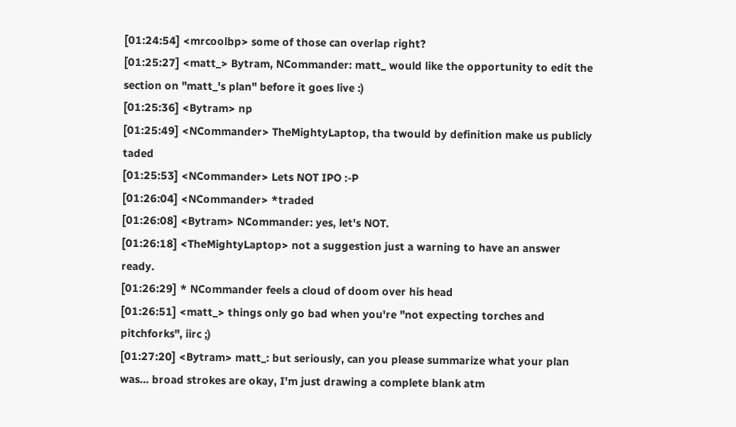[01:24:54] <mrcoolbp> some of those can overlap right?
[01:25:27] <matt_> Bytram, NCommander: matt_ would like the opportunity to edit the section on "matt_'s plan" before it goes live :)
[01:25:36] <Bytram> np
[01:25:49] <NCommander> TheMightyLaptop, tha twould by definition make us publicly taded
[01:25:53] <NCommander> Lets NOT IPO :-P
[01:26:04] <NCommander> *traded
[01:26:08] <Bytram> NCommander: yes, let's NOT.
[01:26:18] <TheMightyLaptop> not a suggestion just a warning to have an answer ready.
[01:26:29] * NCommander feels a cloud of doom over his head
[01:26:51] <matt_> things only go bad when you're "not expecting torches and pitchforks", iirc ;)
[01:27:20] <Bytram> matt_: but seriously, can you please summarize what your plan was... broad strokes are okay, I'm just drawing a complete blank atm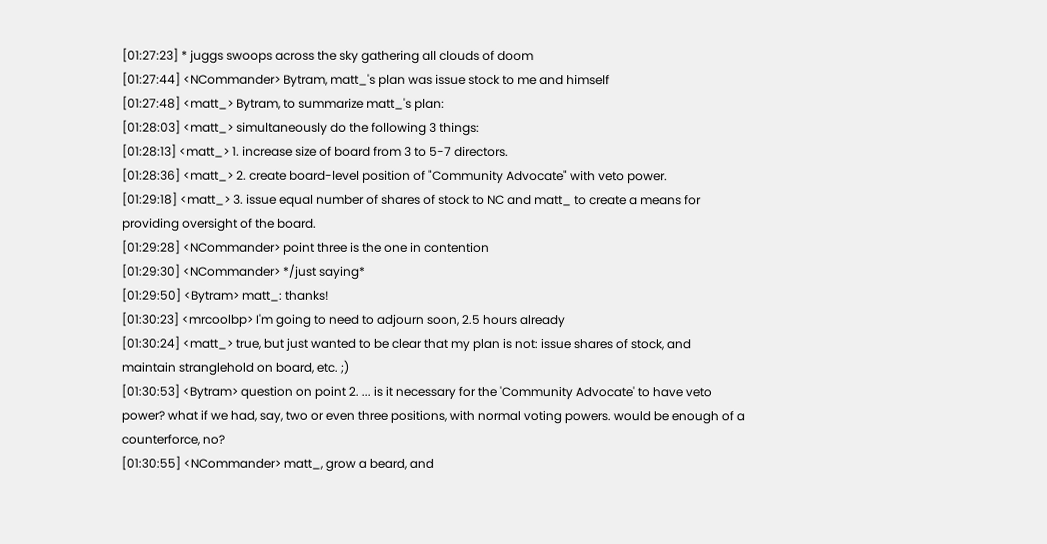[01:27:23] * juggs swoops across the sky gathering all clouds of doom
[01:27:44] <NCommander> Bytram, matt_'s plan was issue stock to me and himself
[01:27:48] <matt_> Bytram, to summarize matt_'s plan:
[01:28:03] <matt_> simultaneously do the following 3 things:
[01:28:13] <matt_> 1. increase size of board from 3 to 5-7 directors.
[01:28:36] <matt_> 2. create board-level position of "Community Advocate" with veto power.
[01:29:18] <matt_> 3. issue equal number of shares of stock to NC and matt_ to create a means for providing oversight of the board.
[01:29:28] <NCommander> point three is the one in contention
[01:29:30] <NCommander> */just saying*
[01:29:50] <Bytram> matt_: thanks!
[01:30:23] <mrcoolbp> I'm going to need to adjourn soon, 2.5 hours already
[01:30:24] <matt_> true, but just wanted to be clear that my plan is not: issue shares of stock, and maintain stranglehold on board, etc. ;)
[01:30:53] <Bytram> question on point 2. ... is it necessary for the 'Community Advocate' to have veto power? what if we had, say, two or even three positions, with normal voting powers. would be enough of a counterforce, no?
[01:30:55] <NCommander> matt_, grow a beard, and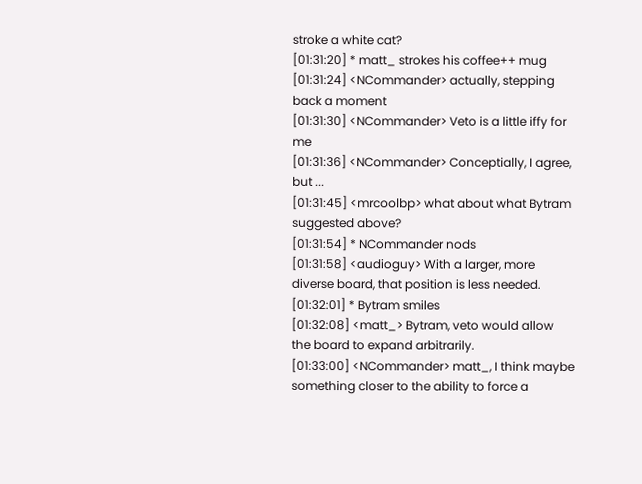stroke a white cat?
[01:31:20] * matt_ strokes his coffee++ mug
[01:31:24] <NCommander> actually, stepping back a moment
[01:31:30] <NCommander> Veto is a little iffy for me
[01:31:36] <NCommander> Conceptially, I agree, but ...
[01:31:45] <mrcoolbp> what about what Bytram suggested above?
[01:31:54] * NCommander nods
[01:31:58] <audioguy> With a larger, more diverse board, that position is less needed.
[01:32:01] * Bytram smiles
[01:32:08] <matt_> Bytram, veto would allow the board to expand arbitrarily.
[01:33:00] <NCommander> matt_, I think maybe something closer to the ability to force a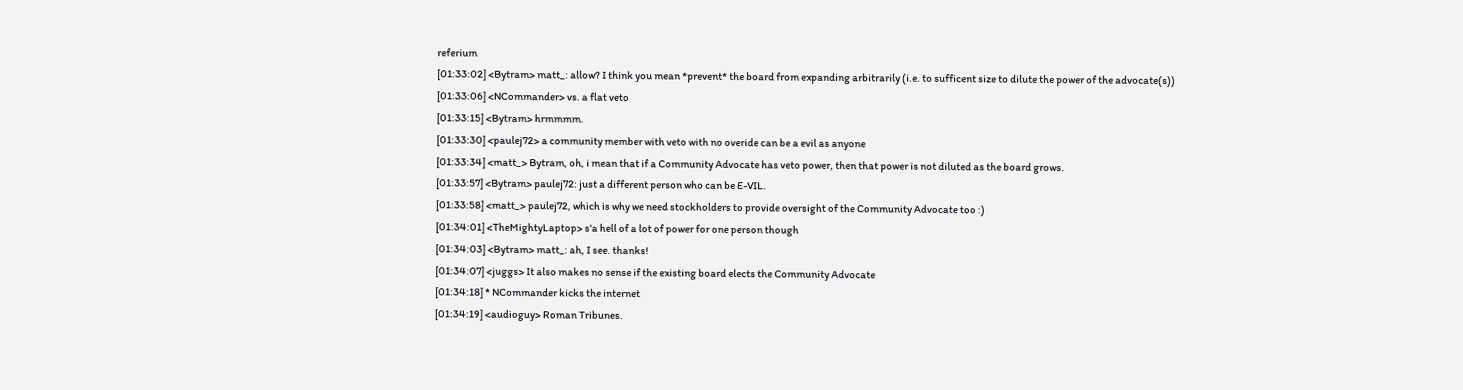referium
[01:33:02] <Bytram> matt_: allow? I think you mean *prevent* the board from expanding arbitrarily (i.e. to sufficent size to dilute the power of the advocate(s))
[01:33:06] <NCommander> vs. a flat veto
[01:33:15] <Bytram> hrmmmm.
[01:33:30] <paulej72> a community member with veto with no overide can be a evil as anyone
[01:33:34] <matt_> Bytram, oh, i mean that if a Community Advocate has veto power, then that power is not diluted as the board grows.
[01:33:57] <Bytram> paulej72: just a different person who can be E-VIL.
[01:33:58] <matt_> paulej72, which is why we need stockholders to provide oversight of the Community Advocate too :)
[01:34:01] <TheMightyLaptop> s'a hell of a lot of power for one person though
[01:34:03] <Bytram> matt_: ah, I see. thanks!
[01:34:07] <juggs> It also makes no sense if the existing board elects the Community Advocate
[01:34:18] * NCommander kicks the internet
[01:34:19] <audioguy> Roman Tribunes.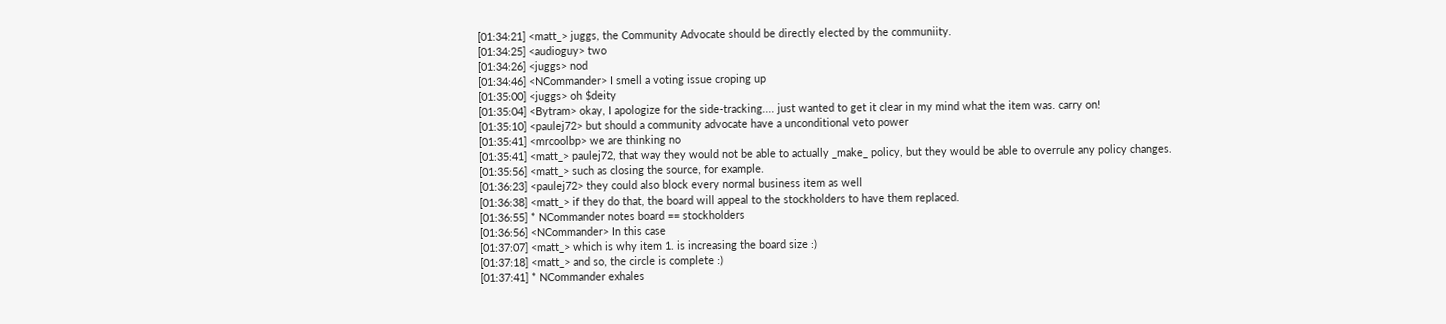[01:34:21] <matt_> juggs, the Community Advocate should be directly elected by the communiity.
[01:34:25] <audioguy> two
[01:34:26] <juggs> nod
[01:34:46] <NCommander> I smell a voting issue croping up
[01:35:00] <juggs> oh $deity
[01:35:04] <Bytram> okay, I apologize for the side-tracking.... just wanted to get it clear in my mind what the item was. carry on!
[01:35:10] <paulej72> but should a community advocate have a unconditional veto power
[01:35:41] <mrcoolbp> we are thinking no
[01:35:41] <matt_> paulej72, that way they would not be able to actually _make_ policy, but they would be able to overrule any policy changes.
[01:35:56] <matt_> such as closing the source, for example.
[01:36:23] <paulej72> they could also block every normal business item as well
[01:36:38] <matt_> if they do that, the board will appeal to the stockholders to have them replaced.
[01:36:55] * NCommander notes board == stockholders
[01:36:56] <NCommander> In this case
[01:37:07] <matt_> which is why item 1. is increasing the board size :)
[01:37:18] <matt_> and so, the circle is complete :)
[01:37:41] * NCommander exhales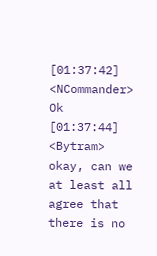[01:37:42] <NCommander> Ok
[01:37:44] <Bytram> okay, can we at least all agree that there is no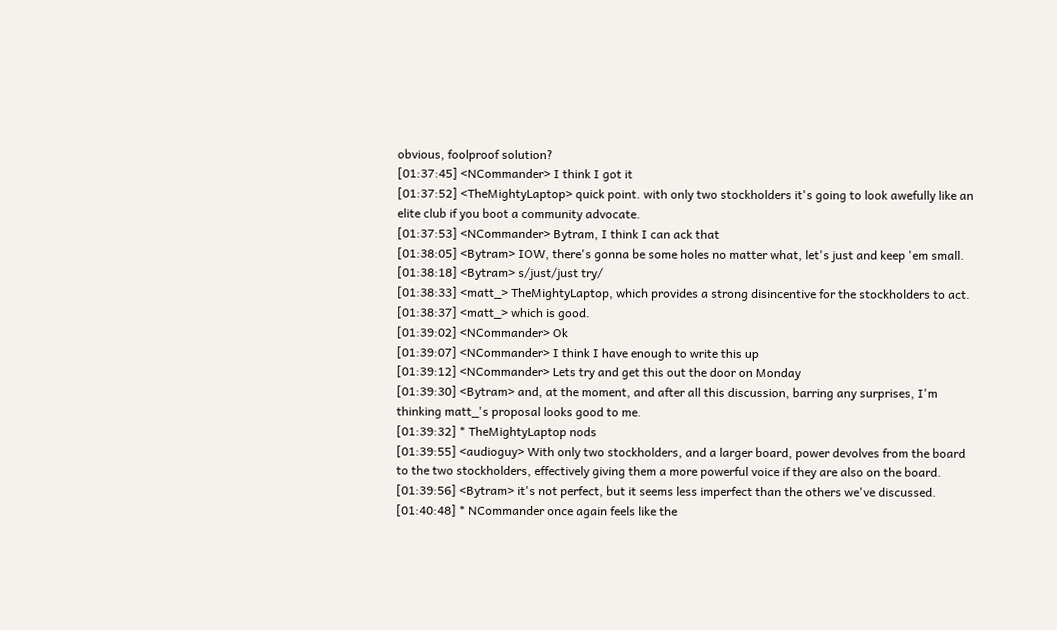obvious, foolproof solution?
[01:37:45] <NCommander> I think I got it
[01:37:52] <TheMightyLaptop> quick point. with only two stockholders it's going to look awefully like an elite club if you boot a community advocate.
[01:37:53] <NCommander> Bytram, I think I can ack that
[01:38:05] <Bytram> IOW, there's gonna be some holes no matter what, let's just and keep 'em small.
[01:38:18] <Bytram> s/just/just try/
[01:38:33] <matt_> TheMightyLaptop, which provides a strong disincentive for the stockholders to act.
[01:38:37] <matt_> which is good.
[01:39:02] <NCommander> Ok
[01:39:07] <NCommander> I think I have enough to write this up
[01:39:12] <NCommander> Lets try and get this out the door on Monday
[01:39:30] <Bytram> and, at the moment, and after all this discussion, barring any surprises, I'm thinking matt_'s proposal looks good to me.
[01:39:32] * TheMightyLaptop nods
[01:39:55] <audioguy> With only two stockholders, and a larger board, power devolves from the board to the two stockholders, effectively giving them a more powerful voice if they are also on the board.
[01:39:56] <Bytram> it's not perfect, but it seems less imperfect than the others we've discussed.
[01:40:48] * NCommander once again feels like the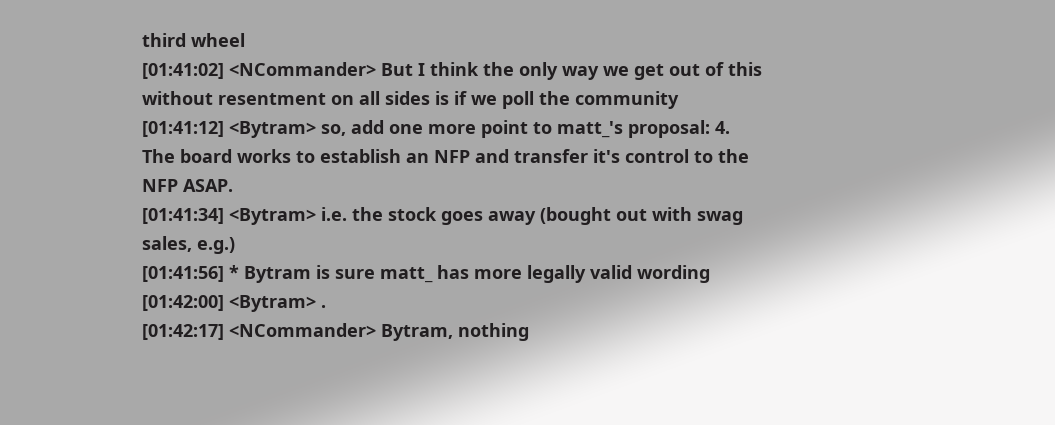third wheel
[01:41:02] <NCommander> But I think the only way we get out of this without resentment on all sides is if we poll the community
[01:41:12] <Bytram> so, add one more point to matt_'s proposal: 4. The board works to establish an NFP and transfer it's control to the NFP ASAP.
[01:41:34] <Bytram> i.e. the stock goes away (bought out with swag sales, e.g.)
[01:41:56] * Bytram is sure matt_ has more legally valid wording
[01:42:00] <Bytram> .
[01:42:17] <NCommander> Bytram, nothing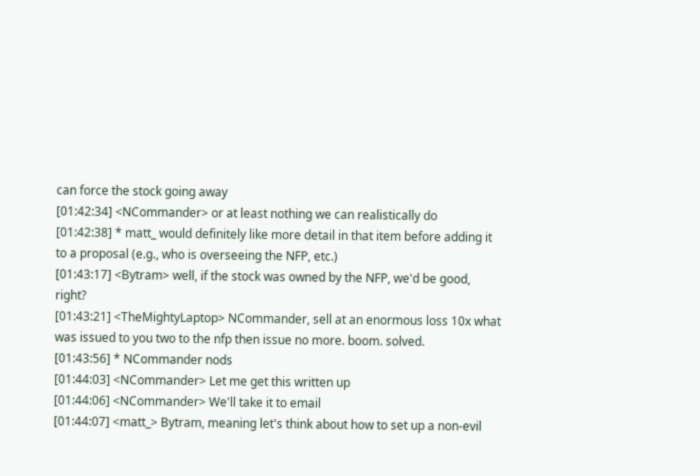can force the stock going away
[01:42:34] <NCommander> or at least nothing we can realistically do
[01:42:38] * matt_ would definitely like more detail in that item before adding it to a proposal (e.g., who is overseeing the NFP, etc.)
[01:43:17] <Bytram> well, if the stock was owned by the NFP, we'd be good, right?
[01:43:21] <TheMightyLaptop> NCommander, sell at an enormous loss 10x what was issued to you two to the nfp then issue no more. boom. solved.
[01:43:56] * NCommander nods
[01:44:03] <NCommander> Let me get this written up
[01:44:06] <NCommander> We'll take it to email
[01:44:07] <matt_> Bytram, meaning let's think about how to set up a non-evil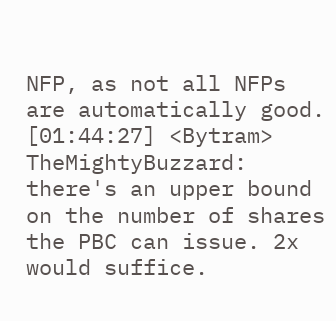NFP, as not all NFPs are automatically good.
[01:44:27] <Bytram> TheMightyBuzzard: there's an upper bound on the number of shares the PBC can issue. 2x would suffice.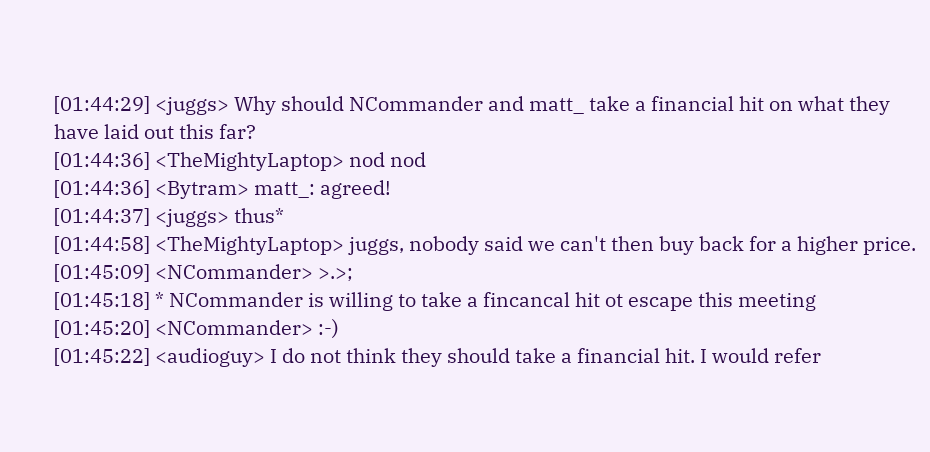[01:44:29] <juggs> Why should NCommander and matt_ take a financial hit on what they have laid out this far?
[01:44:36] <TheMightyLaptop> nod nod
[01:44:36] <Bytram> matt_: agreed!
[01:44:37] <juggs> thus*
[01:44:58] <TheMightyLaptop> juggs, nobody said we can't then buy back for a higher price.
[01:45:09] <NCommander> >.>;
[01:45:18] * NCommander is willing to take a fincancal hit ot escape this meeting
[01:45:20] <NCommander> :-)
[01:45:22] <audioguy> I do not think they should take a financial hit. I would refer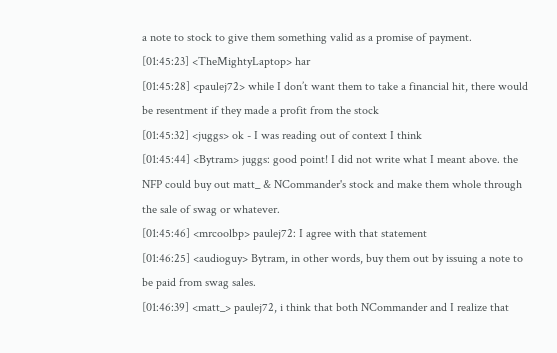a note to stock to give them something valid as a promise of payment.
[01:45:23] <TheMightyLaptop> har
[01:45:28] <paulej72> while I don’t want them to take a financial hit, there would be resentment if they made a profit from the stock
[01:45:32] <juggs> ok - I was reading out of context I think
[01:45:44] <Bytram> juggs: good point! I did not write what I meant above. the NFP could buy out matt_ & NCommander's stock and make them whole through the sale of swag or whatever.
[01:45:46] <mrcoolbp> paulej72: I agree with that statement
[01:46:25] <audioguy> Bytram, in other words, buy them out by issuing a note to be paid from swag sales.
[01:46:39] <matt_> paulej72, i think that both NCommander and I realize that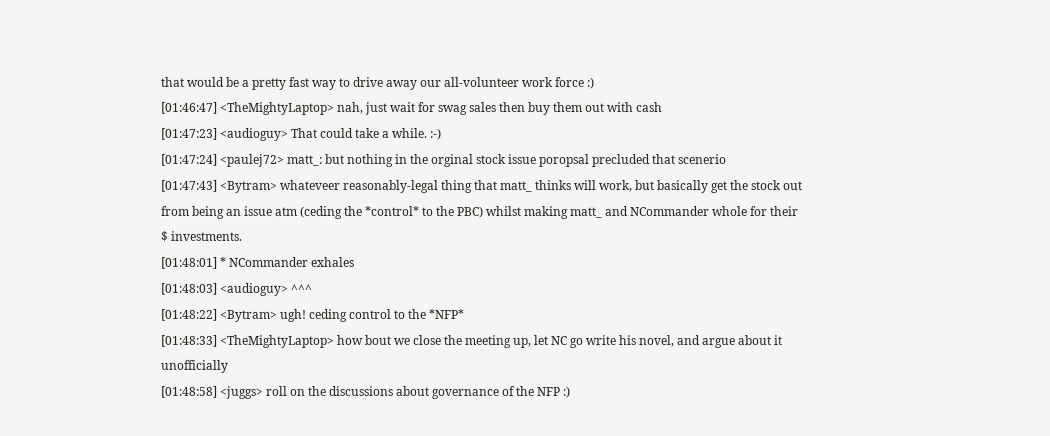that would be a pretty fast way to drive away our all-volunteer work force :)
[01:46:47] <TheMightyLaptop> nah, just wait for swag sales then buy them out with cash
[01:47:23] <audioguy> That could take a while. :-)
[01:47:24] <paulej72> matt_: but nothing in the orginal stock issue poropsal precluded that scenerio
[01:47:43] <Bytram> whateveer reasonably-legal thing that matt_ thinks will work, but basically get the stock out from being an issue atm (ceding the *control* to the PBC) whilst making matt_ and NCommander whole for their $ investments.
[01:48:01] * NCommander exhales
[01:48:03] <audioguy> ^^^
[01:48:22] <Bytram> ugh! ceding control to the *NFP*
[01:48:33] <TheMightyLaptop> how bout we close the meeting up, let NC go write his novel, and argue about it unofficially
[01:48:58] <juggs> roll on the discussions about governance of the NFP :)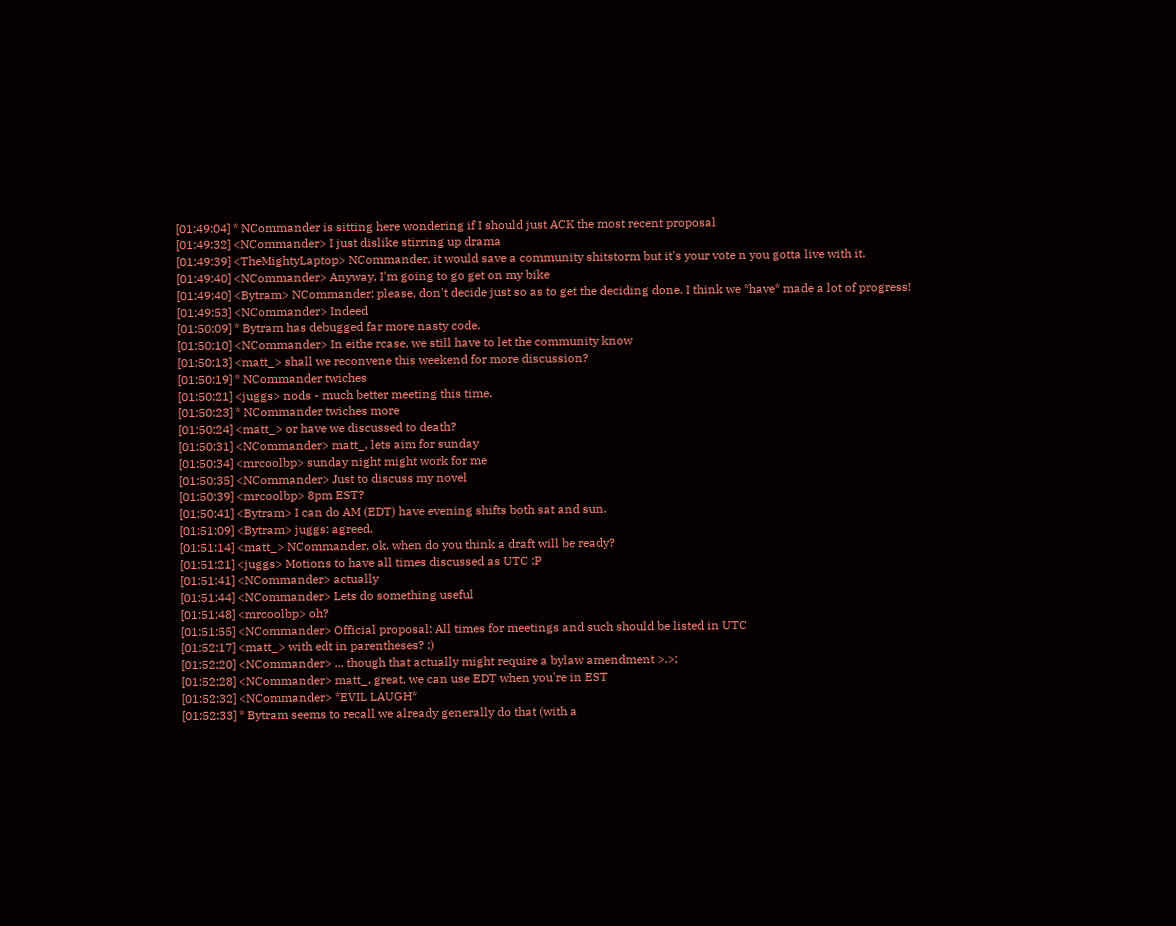[01:49:04] * NCommander is sitting here wondering if I should just ACK the most recent proposal
[01:49:32] <NCommander> I just dislike stirring up drama
[01:49:39] <TheMightyLaptop> NCommander, it would save a community shitstorm but it's your vote n you gotta live with it.
[01:49:40] <NCommander> Anyway, I'm going to go get on my bike
[01:49:40] <Bytram> NCommander: please, don't decide just so as to get the deciding done. I think we *have* made a lot of progress!
[01:49:53] <NCommander> Indeed
[01:50:09] * Bytram has debugged far more nasty code.
[01:50:10] <NCommander> In eithe rcase, we still have to let the community know
[01:50:13] <matt_> shall we reconvene this weekend for more discussion?
[01:50:19] * NCommander twiches
[01:50:21] <juggs> nods - much better meeting this time.
[01:50:23] * NCommander twiches more
[01:50:24] <matt_> or have we discussed to death?
[01:50:31] <NCommander> matt_, lets aim for sunday
[01:50:34] <mrcoolbp> sunday night might work for me
[01:50:35] <NCommander> Just to discuss my novel
[01:50:39] <mrcoolbp> 8pm EST?
[01:50:41] <Bytram> I can do AM (EDT) have evening shifts both sat and sun.
[01:51:09] <Bytram> juggs: agreed.
[01:51:14] <matt_> NCommander, ok. when do you think a draft will be ready?
[01:51:21] <juggs> Motions to have all times discussed as UTC :P
[01:51:41] <NCommander> actually
[01:51:44] <NCommander> Lets do something useful
[01:51:48] <mrcoolbp> oh?
[01:51:55] <NCommander> Official proposal: All times for meetings and such should be listed in UTC
[01:52:17] <matt_> with edt in parentheses? ;)
[01:52:20] <NCommander> ... though that actually might require a bylaw amendment >.>;
[01:52:28] <NCommander> matt_, great, we can use EDT when you're in EST
[01:52:32] <NCommander> *EVIL LAUGH*
[01:52:33] * Bytram seems to recall we already generally do that (with a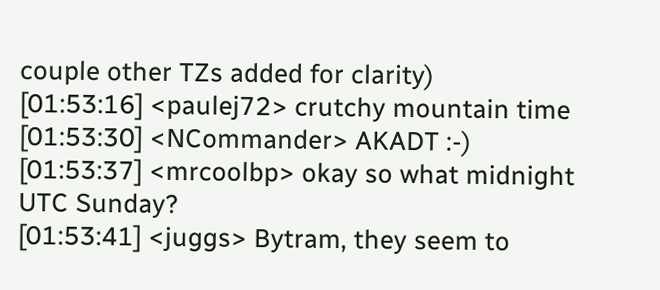couple other TZs added for clarity)
[01:53:16] <paulej72> crutchy mountain time
[01:53:30] <NCommander> AKADT :-)
[01:53:37] <mrcoolbp> okay so what midnight UTC Sunday?
[01:53:41] <juggs> Bytram, they seem to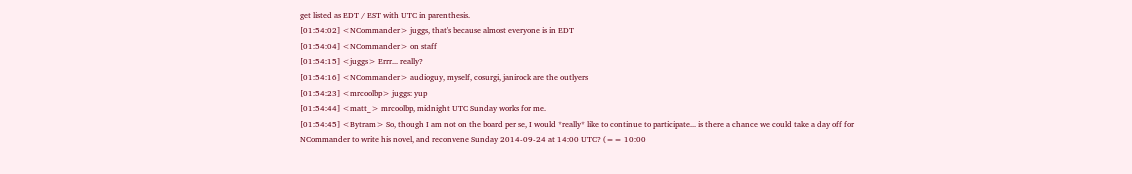get listed as EDT / EST with UTC in parenthesis.
[01:54:02] <NCommander> juggs, that's because almost everyone is in EDT
[01:54:04] <NCommander> on staff
[01:54:15] <juggs> Errr... really?
[01:54:16] <NCommander> audioguy, myself, cosurgi, janirock are the outlyers
[01:54:23] <mrcoolbp> juggs: yup
[01:54:44] <matt_> mrcoolbp, midnight UTC Sunday works for me.
[01:54:45] <Bytram> So, though I am not on the board per se, I would *really* like to continue to participate... is there a chance we could take a day off for NCommander to write his novel, and reconvene Sunday 2014-09-24 at 14:00 UTC? (== 10:00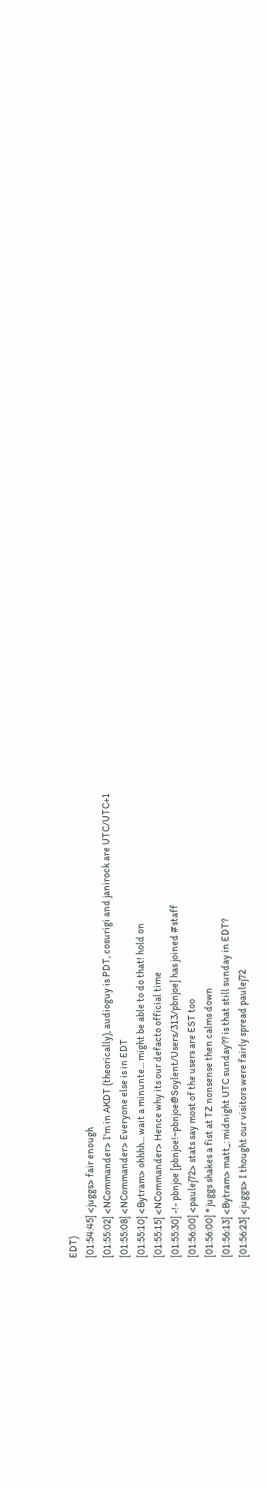EDT)
[01:54:45] <juggs> fair enough
[01:55:02] <NCommander> I'm in AKDT (theorically), audioguy is PDT, cosurigi and janirock are UTC/UTC+1
[01:55:08] <NCommander> Everyone else is in EDT
[01:55:10] <Bytram> ohhhh... wait a minunte... might be able to do that! hold on
[01:55:15] <NCommander> Hence why its our defacto official time
[01:55:30] -!- pbnjoe [pbnjoe!~pbnjoe@Soylent/Users/313/pbnjoe] has joined #staff
[01:56:00] <paulej72> stats say most of the users are EST too
[01:56:00] * juggs shakes a fist at TZ nonsense then calms down
[01:56:13] <Bytram> matt_: midnight UTC sunday?? is that still sunday in EDT?
[01:56:23] <juggs> I thought our visitors were fairly spread paulej72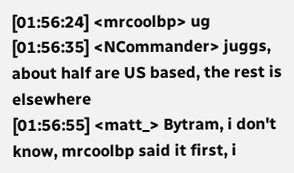[01:56:24] <mrcoolbp> ug
[01:56:35] <NCommander> juggs, about half are US based, the rest is elsewhere
[01:56:55] <matt_> Bytram, i don't know, mrcoolbp said it first, i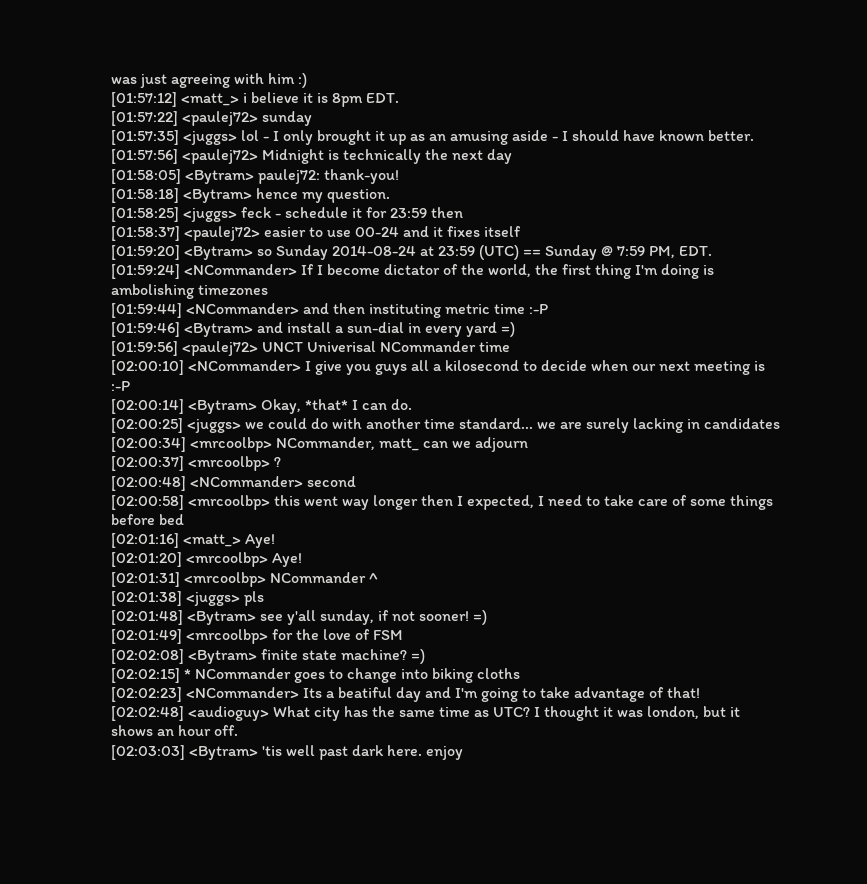was just agreeing with him :)
[01:57:12] <matt_> i believe it is 8pm EDT.
[01:57:22] <paulej72> sunday
[01:57:35] <juggs> lol - I only brought it up as an amusing aside - I should have known better.
[01:57:56] <paulej72> Midnight is technically the next day
[01:58:05] <Bytram> paulej72: thank-you!
[01:58:18] <Bytram> hence my question.
[01:58:25] <juggs> feck - schedule it for 23:59 then
[01:58:37] <paulej72> easier to use 00-24 and it fixes itself
[01:59:20] <Bytram> so Sunday 2014-08-24 at 23:59 (UTC) == Sunday @ 7:59 PM, EDT.
[01:59:24] <NCommander> If I become dictator of the world, the first thing I'm doing is ambolishing timezones
[01:59:44] <NCommander> and then instituting metric time :-P
[01:59:46] <Bytram> and install a sun-dial in every yard =)
[01:59:56] <paulej72> UNCT Univerisal NCommander time
[02:00:10] <NCommander> I give you guys all a kilosecond to decide when our next meeting is :-P
[02:00:14] <Bytram> Okay, *that* I can do.
[02:00:25] <juggs> we could do with another time standard... we are surely lacking in candidates
[02:00:34] <mrcoolbp> NCommander, matt_ can we adjourn
[02:00:37] <mrcoolbp> ?
[02:00:48] <NCommander> second
[02:00:58] <mrcoolbp> this went way longer then I expected, I need to take care of some things before bed
[02:01:16] <matt_> Aye!
[02:01:20] <mrcoolbp> Aye!
[02:01:31] <mrcoolbp> NCommander ^
[02:01:38] <juggs> pls
[02:01:48] <Bytram> see y'all sunday, if not sooner! =)
[02:01:49] <mrcoolbp> for the love of FSM
[02:02:08] <Bytram> finite state machine? =)
[02:02:15] * NCommander goes to change into biking cloths
[02:02:23] <NCommander> Its a beatiful day and I'm going to take advantage of that!
[02:02:48] <audioguy> What city has the same time as UTC? I thought it was london, but it shows an hour off.
[02:03:03] <Bytram> 'tis well past dark here. enjoy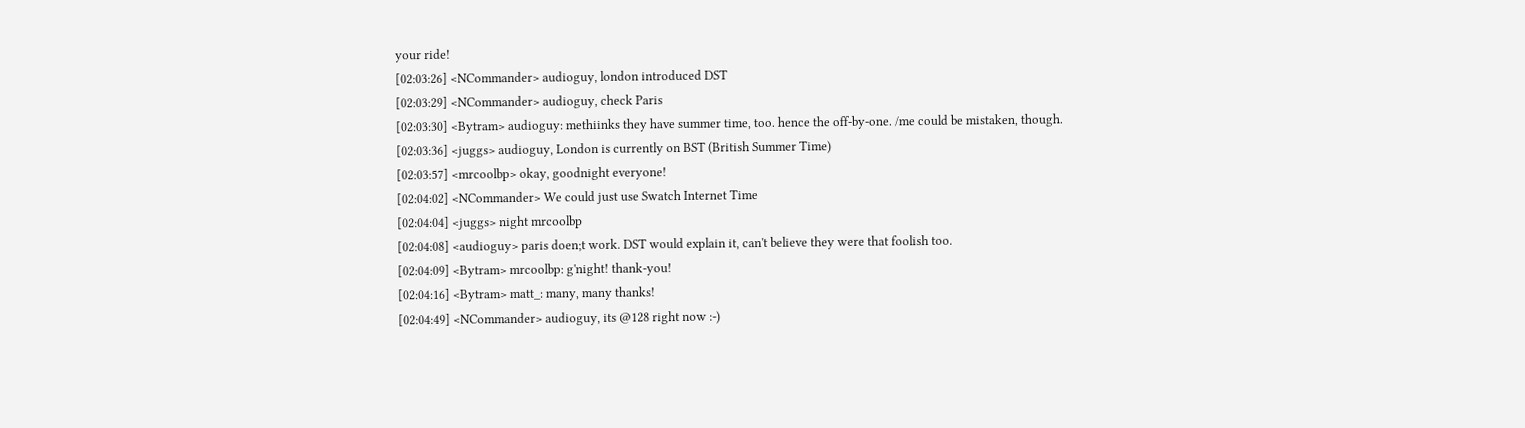your ride!
[02:03:26] <NCommander> audioguy, london introduced DST
[02:03:29] <NCommander> audioguy, check Paris
[02:03:30] <Bytram> audioguy: methiinks they have summer time, too. hence the off-by-one. /me could be mistaken, though.
[02:03:36] <juggs> audioguy, London is currently on BST (British Summer Time)
[02:03:57] <mrcoolbp> okay, goodnight everyone!
[02:04:02] <NCommander> We could just use Swatch Internet Time
[02:04:04] <juggs> night mrcoolbp
[02:04:08] <audioguy> paris doen;t work. DST would explain it, can't believe they were that foolish too.
[02:04:09] <Bytram> mrcoolbp: g'night! thank-you!
[02:04:16] <Bytram> matt_: many, many thanks!
[02:04:49] <NCommander> audioguy, its @128 right now :-)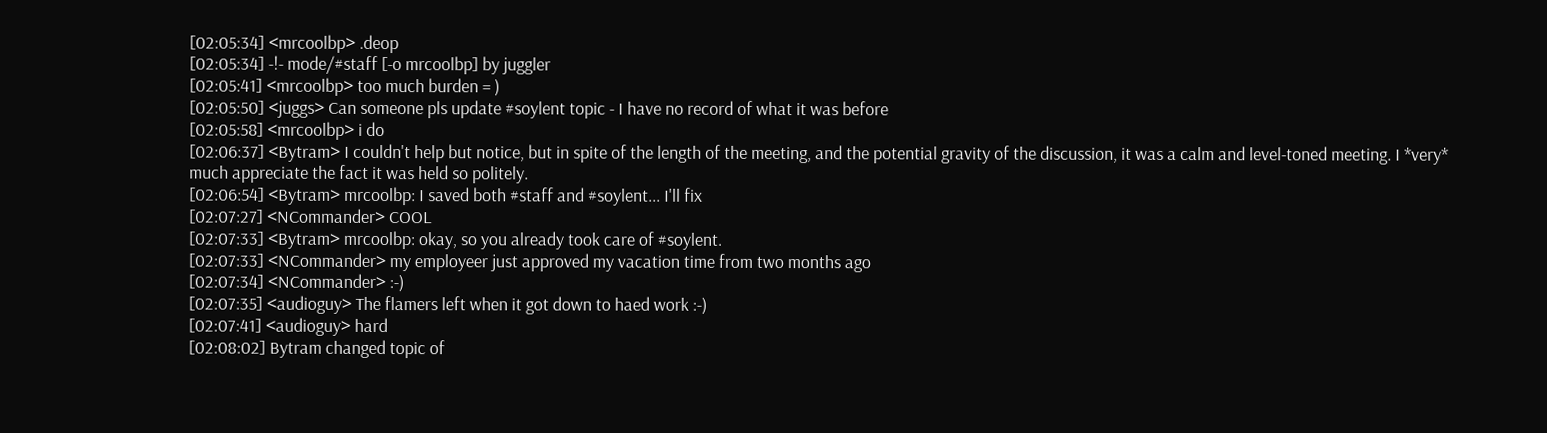[02:05:34] <mrcoolbp> .deop
[02:05:34] -!- mode/#staff [-o mrcoolbp] by juggler
[02:05:41] <mrcoolbp> too much burden = )
[02:05:50] <juggs> Can someone pls update #soylent topic - I have no record of what it was before
[02:05:58] <mrcoolbp> i do
[02:06:37] <Bytram> I couldn't help but notice, but in spite of the length of the meeting, and the potential gravity of the discussion, it was a calm and level-toned meeting. I *very* much appreciate the fact it was held so politely.
[02:06:54] <Bytram> mrcoolbp: I saved both #staff and #soylent... I'll fix
[02:07:27] <NCommander> COOL
[02:07:33] <Bytram> mrcoolbp: okay, so you already took care of #soylent.
[02:07:33] <NCommander> my employeer just approved my vacation time from two months ago
[02:07:34] <NCommander> :-)
[02:07:35] <audioguy> The flamers left when it got down to haed work :-)
[02:07:41] <audioguy> hard
[02:08:02] Bytram changed topic of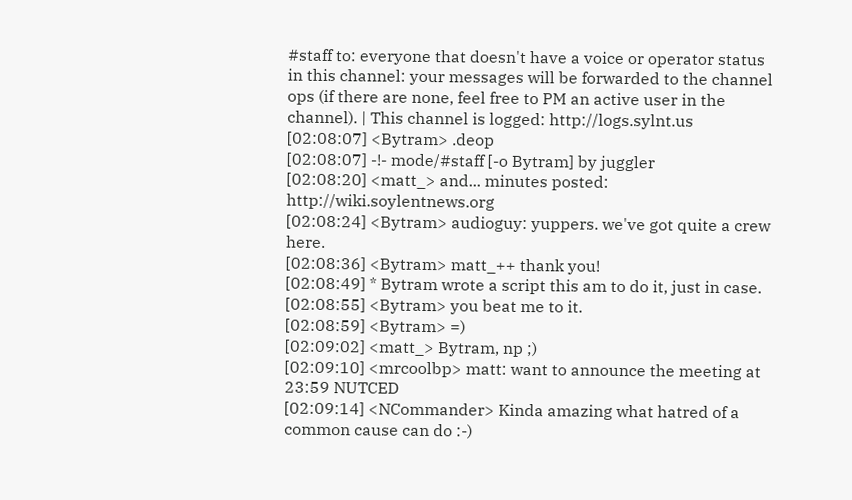#staff to: everyone that doesn't have a voice or operator status in this channel: your messages will be forwarded to the channel ops (if there are none, feel free to PM an active user in the channel). | This channel is logged: http://logs.sylnt.us
[02:08:07] <Bytram> .deop
[02:08:07] -!- mode/#staff [-o Bytram] by juggler
[02:08:20] <matt_> and... minutes posted: http://wiki.soylentnews.org
[02:08:24] <Bytram> audioguy: yuppers. we've got quite a crew here.
[02:08:36] <Bytram> matt_++ thank you!
[02:08:49] * Bytram wrote a script this am to do it, just in case.
[02:08:55] <Bytram> you beat me to it.
[02:08:59] <Bytram> =)
[02:09:02] <matt_> Bytram, np ;)
[02:09:10] <mrcoolbp> matt: want to announce the meeting at 23:59 NUTCED
[02:09:14] <NCommander> Kinda amazing what hatred of a common cause can do :-)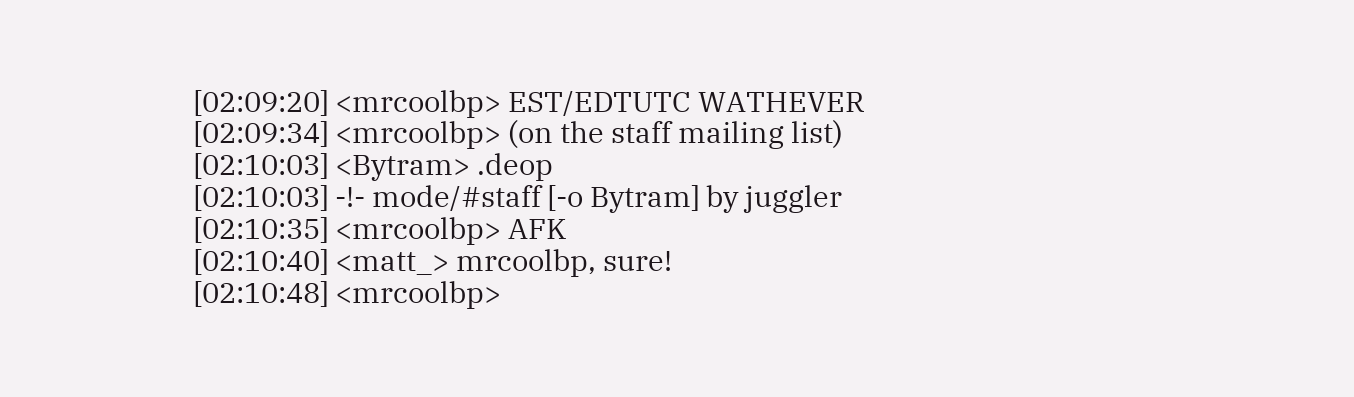[02:09:20] <mrcoolbp> EST/EDTUTC WATHEVER
[02:09:34] <mrcoolbp> (on the staff mailing list)
[02:10:03] <Bytram> .deop
[02:10:03] -!- mode/#staff [-o Bytram] by juggler
[02:10:35] <mrcoolbp> AFK
[02:10:40] <matt_> mrcoolbp, sure!
[02:10:48] <mrcoolbp>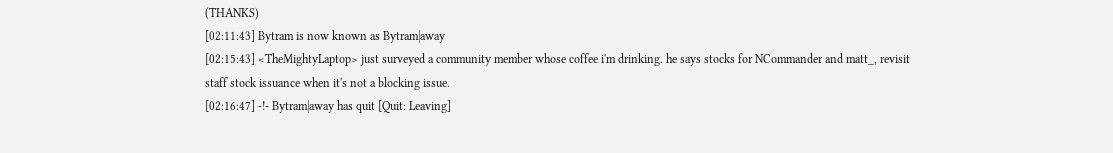(THANKS)
[02:11:43] Bytram is now known as Bytram|away
[02:15:43] <TheMightyLaptop> just surveyed a community member whose coffee i'm drinking. he says stocks for NCommander and matt_, revisit staff stock issuance when it's not a blocking issue.
[02:16:47] -!- Bytram|away has quit [Quit: Leaving]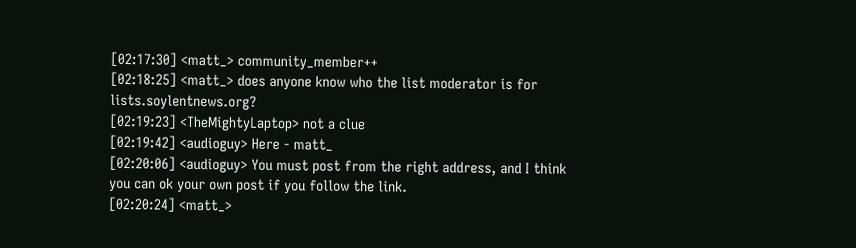[02:17:30] <matt_> community_member++
[02:18:25] <matt_> does anyone know who the list moderator is for lists.soylentnews.org?
[02:19:23] <TheMightyLaptop> not a clue
[02:19:42] <audioguy> Here - matt_
[02:20:06] <audioguy> You must post from the right address, and I think you can ok your own post if you follow the link.
[02:20:24] <matt_>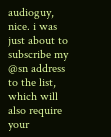audioguy, nice. i was just about to subscribe my @sn address to the list, which will also require your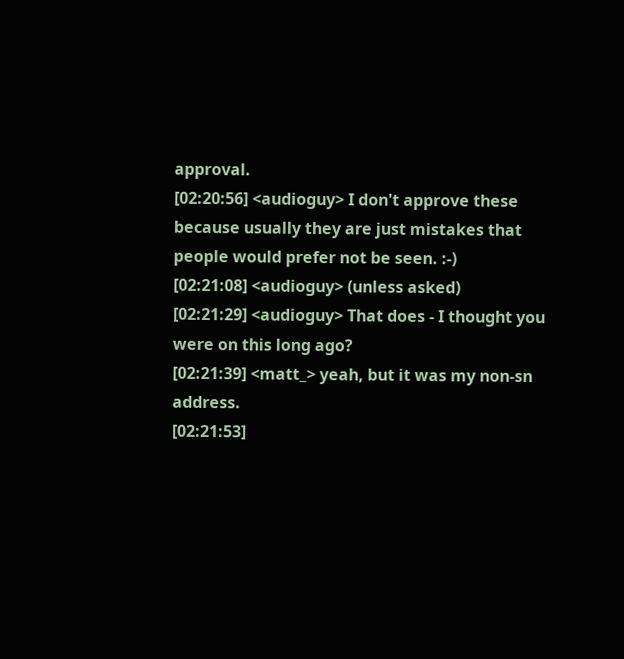approval.
[02:20:56] <audioguy> I don't approve these because usually they are just mistakes that people would prefer not be seen. :-)
[02:21:08] <audioguy> (unless asked)
[02:21:29] <audioguy> That does - I thought you were on this long ago?
[02:21:39] <matt_> yeah, but it was my non-sn address.
[02:21:53]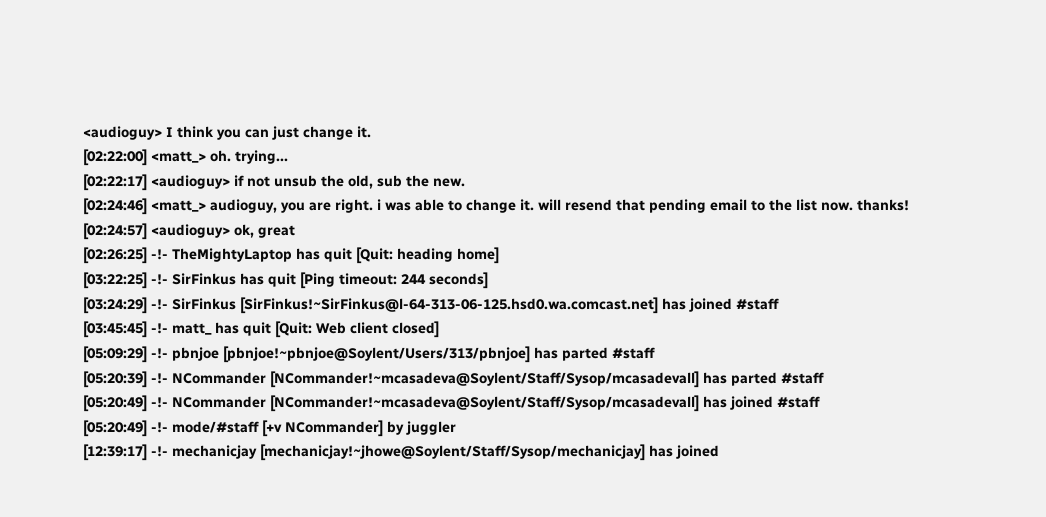<audioguy> I think you can just change it.
[02:22:00] <matt_> oh. trying...
[02:22:17] <audioguy> if not unsub the old, sub the new.
[02:24:46] <matt_> audioguy, you are right. i was able to change it. will resend that pending email to the list now. thanks!
[02:24:57] <audioguy> ok, great
[02:26:25] -!- TheMightyLaptop has quit [Quit: heading home]
[03:22:25] -!- SirFinkus has quit [Ping timeout: 244 seconds]
[03:24:29] -!- SirFinkus [SirFinkus!~SirFinkus@l-64-313-06-125.hsd0.wa.comcast.net] has joined #staff
[03:45:45] -!- matt_ has quit [Quit: Web client closed]
[05:09:29] -!- pbnjoe [pbnjoe!~pbnjoe@Soylent/Users/313/pbnjoe] has parted #staff
[05:20:39] -!- NCommander [NCommander!~mcasadeva@Soylent/Staff/Sysop/mcasadevall] has parted #staff
[05:20:49] -!- NCommander [NCommander!~mcasadeva@Soylent/Staff/Sysop/mcasadevall] has joined #staff
[05:20:49] -!- mode/#staff [+v NCommander] by juggler
[12:39:17] -!- mechanicjay [mechanicjay!~jhowe@Soylent/Staff/Sysop/mechanicjay] has joined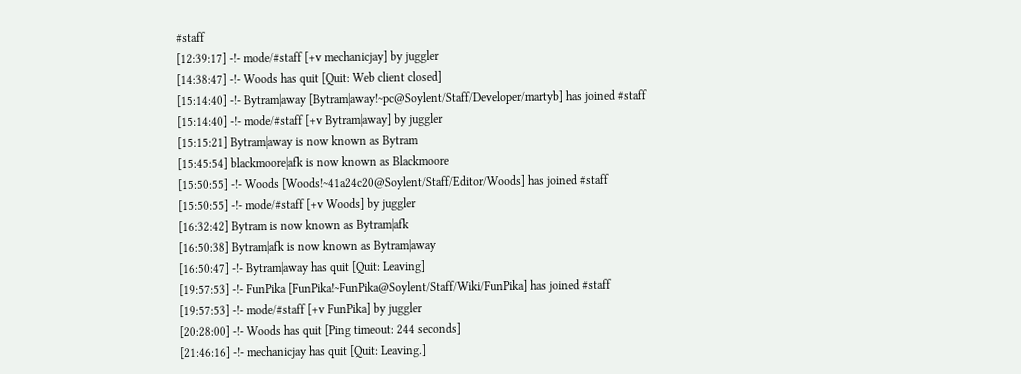#staff
[12:39:17] -!- mode/#staff [+v mechanicjay] by juggler
[14:38:47] -!- Woods has quit [Quit: Web client closed]
[15:14:40] -!- Bytram|away [Bytram|away!~pc@Soylent/Staff/Developer/martyb] has joined #staff
[15:14:40] -!- mode/#staff [+v Bytram|away] by juggler
[15:15:21] Bytram|away is now known as Bytram
[15:45:54] blackmoore|afk is now known as Blackmoore
[15:50:55] -!- Woods [Woods!~41a24c20@Soylent/Staff/Editor/Woods] has joined #staff
[15:50:55] -!- mode/#staff [+v Woods] by juggler
[16:32:42] Bytram is now known as Bytram|afk
[16:50:38] Bytram|afk is now known as Bytram|away
[16:50:47] -!- Bytram|away has quit [Quit: Leaving]
[19:57:53] -!- FunPika [FunPika!~FunPika@Soylent/Staff/Wiki/FunPika] has joined #staff
[19:57:53] -!- mode/#staff [+v FunPika] by juggler
[20:28:00] -!- Woods has quit [Ping timeout: 244 seconds]
[21:46:16] -!- mechanicjay has quit [Quit: Leaving.]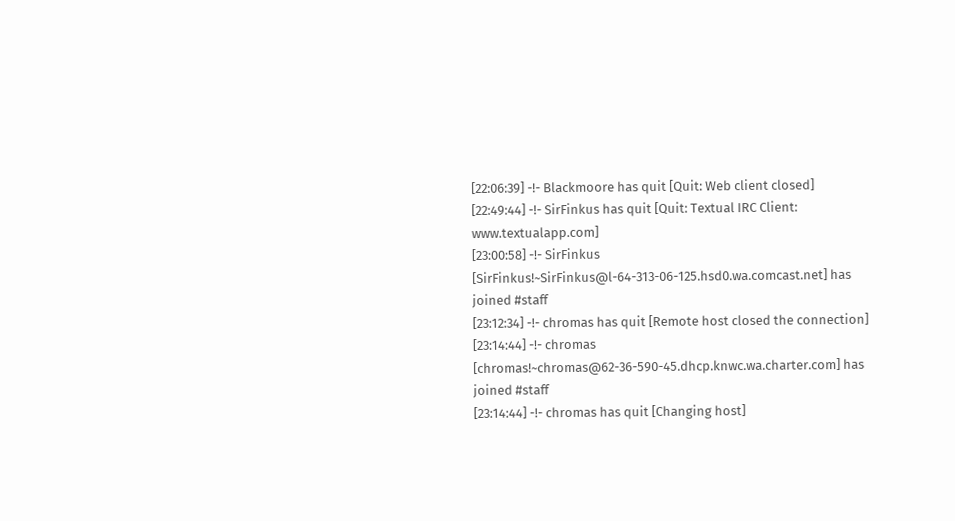[22:06:39] -!- Blackmoore has quit [Quit: Web client closed]
[22:49:44] -!- SirFinkus has quit [Quit: Textual IRC Client: www.textualapp.com]
[23:00:58] -!- SirFinkus [SirFinkus!~SirFinkus@l-64-313-06-125.hsd0.wa.comcast.net] has joined #staff
[23:12:34] -!- chromas has quit [Remote host closed the connection]
[23:14:44] -!- chromas [chromas!~chromas@62-36-590-45.dhcp.knwc.wa.charter.com] has joined #staff
[23:14:44] -!- chromas has quit [Changing host]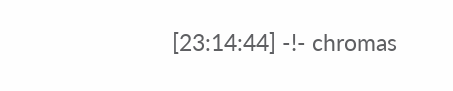[23:14:44] -!- chromas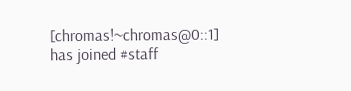[chromas!~chromas@0::1] has joined #staff